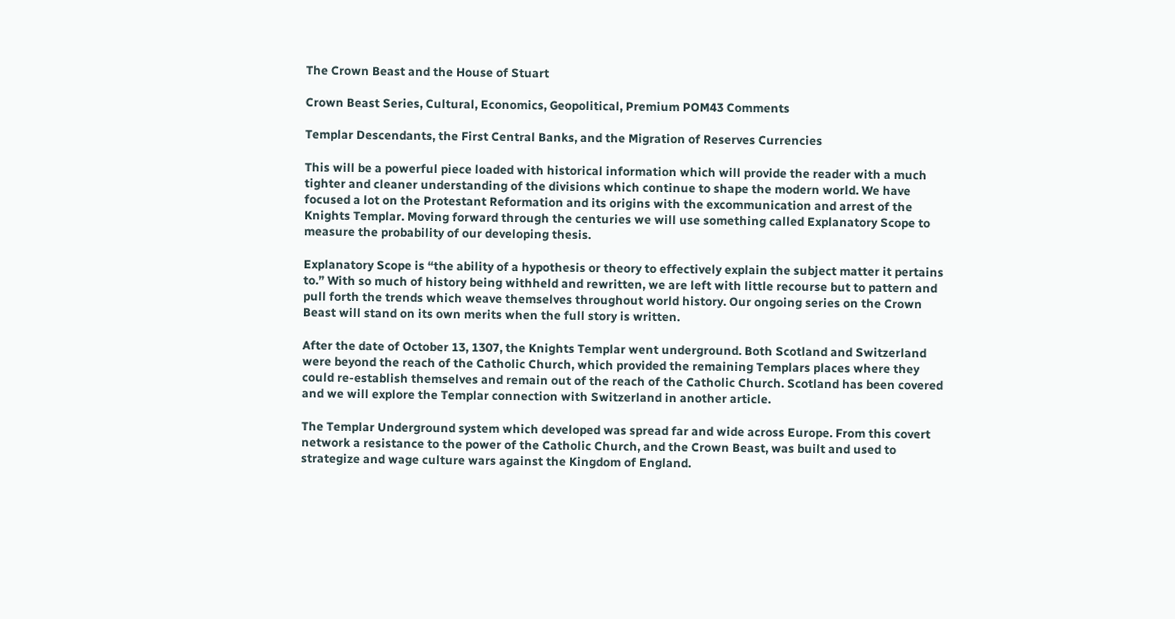The Crown Beast and the House of Stuart

Crown Beast Series, Cultural, Economics, Geopolitical, Premium POM43 Comments

Templar Descendants, the First Central Banks, and the Migration of Reserves Currencies

This will be a powerful piece loaded with historical information which will provide the reader with a much tighter and cleaner understanding of the divisions which continue to shape the modern world. We have focused a lot on the Protestant Reformation and its origins with the excommunication and arrest of the Knights Templar. Moving forward through the centuries we will use something called Explanatory Scope to measure the probability of our developing thesis.

Explanatory Scope is “the ability of a hypothesis or theory to effectively explain the subject matter it pertains to.” With so much of history being withheld and rewritten, we are left with little recourse but to pattern and pull forth the trends which weave themselves throughout world history. Our ongoing series on the Crown Beast will stand on its own merits when the full story is written.

After the date of October 13, 1307, the Knights Templar went underground. Both Scotland and Switzerland were beyond the reach of the Catholic Church, which provided the remaining Templars places where they could re-establish themselves and remain out of the reach of the Catholic Church. Scotland has been covered and we will explore the Templar connection with Switzerland in another article.

The Templar Underground system which developed was spread far and wide across Europe. From this covert network a resistance to the power of the Catholic Church, and the Crown Beast, was built and used to strategize and wage culture wars against the Kingdom of England.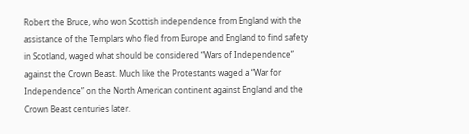Robert the Bruce, who won Scottish independence from England with the assistance of the Templars who fled from Europe and England to find safety in Scotland, waged what should be considered “Wars of Independence” against the Crown Beast. Much like the Protestants waged a “War for Independence” on the North American continent against England and the Crown Beast centuries later.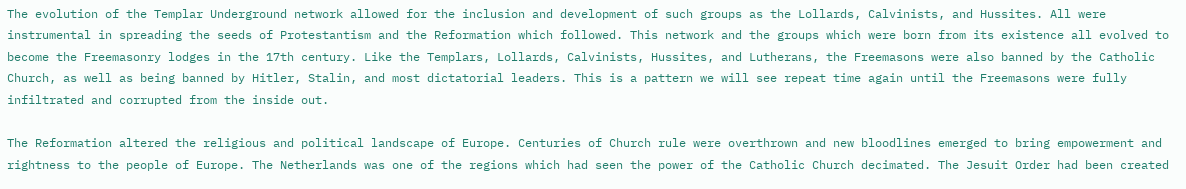The evolution of the Templar Underground network allowed for the inclusion and development of such groups as the Lollards, Calvinists, and Hussites. All were instrumental in spreading the seeds of Protestantism and the Reformation which followed. This network and the groups which were born from its existence all evolved to become the Freemasonry lodges in the 17th century. Like the Templars, Lollards, Calvinists, Hussites, and Lutherans, the Freemasons were also banned by the Catholic Church, as well as being banned by Hitler, Stalin, and most dictatorial leaders. This is a pattern we will see repeat time again until the Freemasons were fully infiltrated and corrupted from the inside out.

The Reformation altered the religious and political landscape of Europe. Centuries of Church rule were overthrown and new bloodlines emerged to bring empowerment and rightness to the people of Europe. The Netherlands was one of the regions which had seen the power of the Catholic Church decimated. The Jesuit Order had been created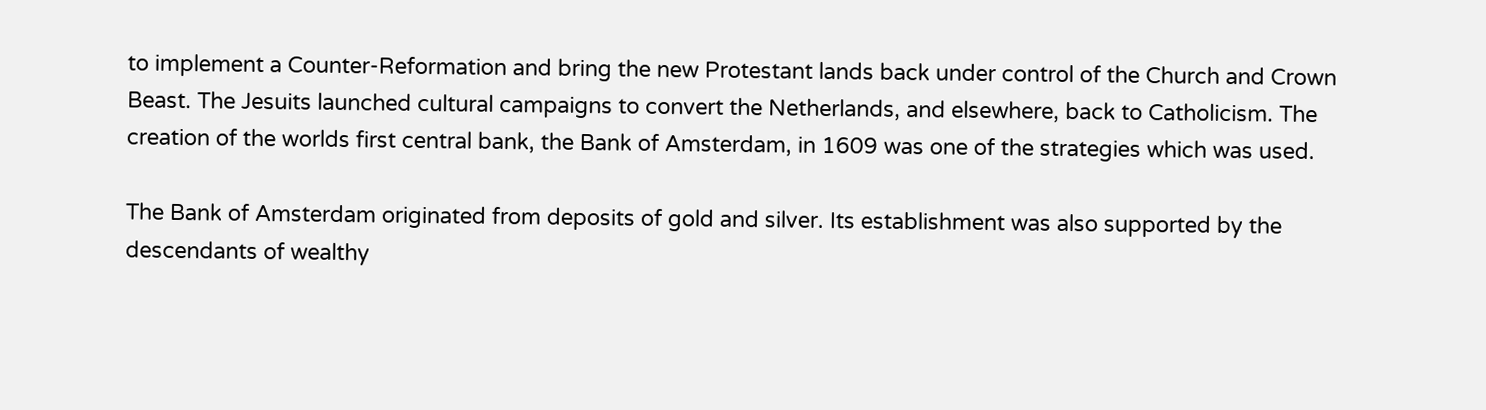to implement a Counter-Reformation and bring the new Protestant lands back under control of the Church and Crown Beast. The Jesuits launched cultural campaigns to convert the Netherlands, and elsewhere, back to Catholicism. The creation of the worlds first central bank, the Bank of Amsterdam, in 1609 was one of the strategies which was used.

The Bank of Amsterdam originated from deposits of gold and silver. Its establishment was also supported by the descendants of wealthy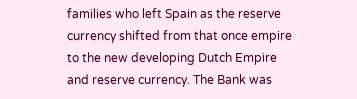families who left Spain as the reserve currency shifted from that once empire to the new developing Dutch Empire and reserve currency. The Bank was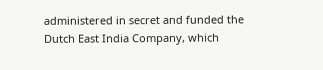administered in secret and funded the Dutch East India Company, which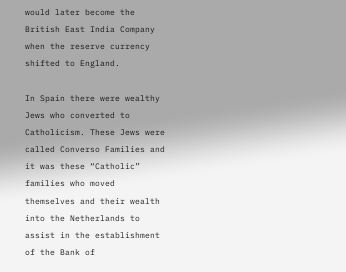would later become the British East India Company when the reserve currency shifted to England.

In Spain there were wealthy Jews who converted to Catholicism. These Jews were called Converso Families and it was these “Catholic” families who moved themselves and their wealth into the Netherlands to assist in the establishment of the Bank of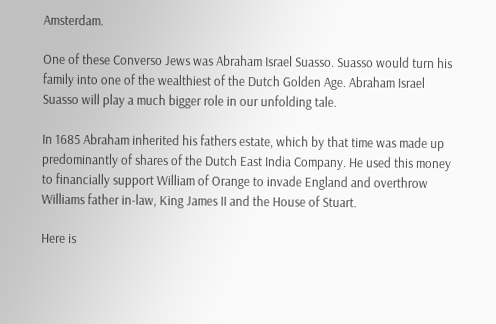Amsterdam.

One of these Converso Jews was Abraham Israel Suasso. Suasso would turn his family into one of the wealthiest of the Dutch Golden Age. Abraham Israel Suasso will play a much bigger role in our unfolding tale.

In 1685 Abraham inherited his fathers estate, which by that time was made up predominantly of shares of the Dutch East India Company. He used this money to financially support William of Orange to invade England and overthrow Williams father in-law, King James II and the House of Stuart.

Here is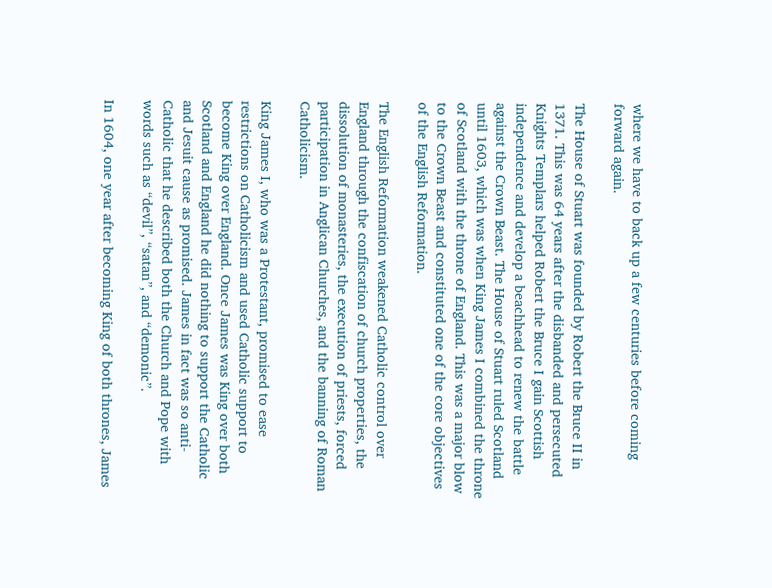where we have to back up a few centuries before coming forward again.

The House of Stuart was founded by Robert the Bruce II in 1371. This was 64 years after the disbanded and persecuted Knights Templars helped Robert the Bruce I gain Scottish independence and develop a beachhead to renew the battle against the Crown Beast. The House of Stuart ruled Scotland until 1603, which was when King James I combined the throne of Scotland with the throne of England. This was a major blow to the Crown Beast and constituted one of the core objectives of the English Reformation.

The English Reformation weakened Catholic control over England through the confiscation of church properties, the dissolution of monasteries, the execution of priests, forced participation in Anglican Churches, and the banning of Roman Catholicism.

King James I, who was a Protestant, promised to ease restrictions on Catholicism and used Catholic support to become King over England. Once James was King over both Scotland and England he did nothing to support the Catholic and Jesuit cause as promised. James in fact was so anti-Catholic that he described both the Church and Pope with words such as “devil”, “satan”, and “demonic”.

In 1604, one year after becoming King of both thrones, James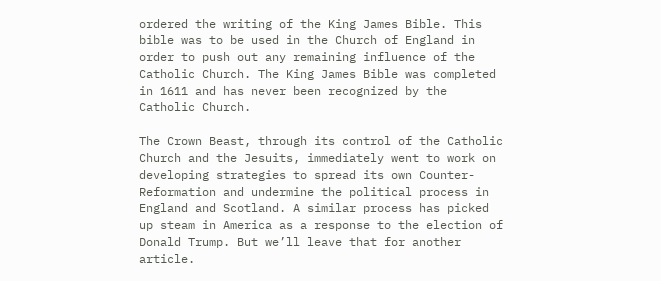ordered the writing of the King James Bible. This bible was to be used in the Church of England in order to push out any remaining influence of the Catholic Church. The King James Bible was completed in 1611 and has never been recognized by the Catholic Church.

The Crown Beast, through its control of the Catholic Church and the Jesuits, immediately went to work on developing strategies to spread its own Counter-Reformation and undermine the political process in England and Scotland. A similar process has picked up steam in America as a response to the election of Donald Trump. But we’ll leave that for another article.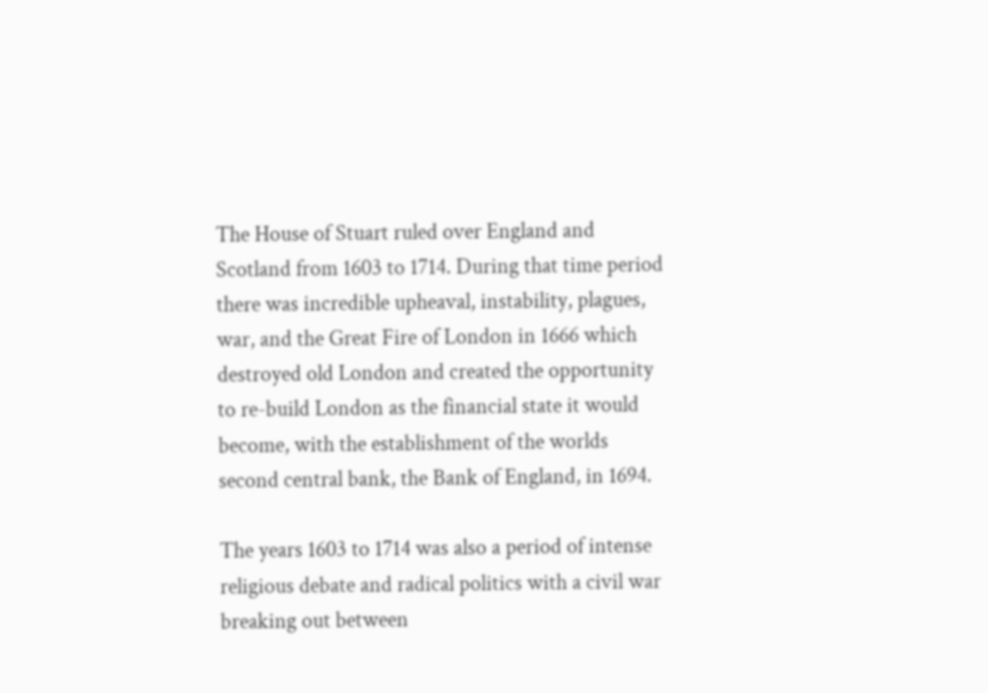The House of Stuart ruled over England and Scotland from 1603 to 1714. During that time period there was incredible upheaval, instability, plagues, war, and the Great Fire of London in 1666 which destroyed old London and created the opportunity to re-build London as the financial state it would become, with the establishment of the worlds second central bank, the Bank of England, in 1694.

The years 1603 to 1714 was also a period of intense religious debate and radical politics with a civil war breaking out between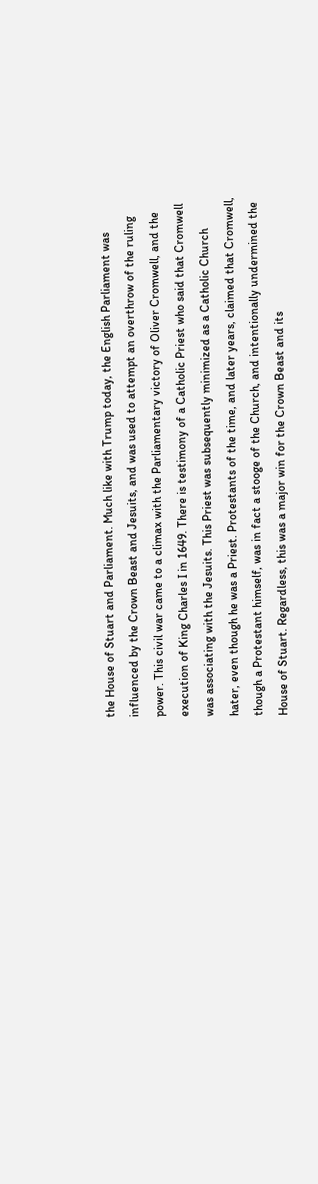the House of Stuart and Parliament. Much like with Trump today, the English Parliament was influenced by the Crown Beast and Jesuits, and was used to attempt an overthrow of the ruling power. This civil war came to a climax with the Parliamentary victory of Oliver Cromwell, and the execution of King Charles I in 1649. There is testimony of a Catholic Priest who said that Cromwell was associating with the Jesuits. This Priest was subsequently minimized as a Catholic Church hater, even though he was a Priest. Protestants of the time, and later years, claimed that Cromwell, though a Protestant himself, was in fact a stooge of the Church, and intentionally undermined the House of Stuart. Regardless, this was a major win for the Crown Beast and its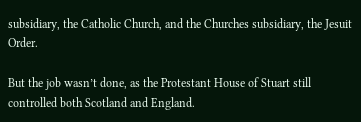subsidiary, the Catholic Church, and the Churches subsidiary, the Jesuit Order.

But the job wasn’t done, as the Protestant House of Stuart still controlled both Scotland and England.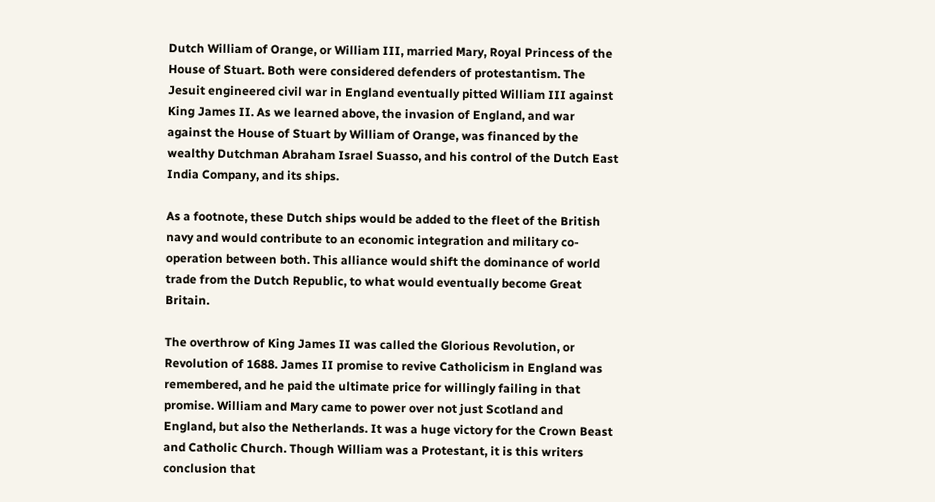Dutch William of Orange, or William III, married Mary, Royal Princess of the House of Stuart. Both were considered defenders of protestantism. The Jesuit engineered civil war in England eventually pitted William III against King James II. As we learned above, the invasion of England, and war against the House of Stuart by William of Orange, was financed by the wealthy Dutchman Abraham Israel Suasso, and his control of the Dutch East India Company, and its ships.

As a footnote, these Dutch ships would be added to the fleet of the British navy and would contribute to an economic integration and military co-operation between both. This alliance would shift the dominance of world trade from the Dutch Republic, to what would eventually become Great Britain.

The overthrow of King James II was called the Glorious Revolution, or Revolution of 1688. James II promise to revive Catholicism in England was remembered, and he paid the ultimate price for willingly failing in that promise. William and Mary came to power over not just Scotland and England, but also the Netherlands. It was a huge victory for the Crown Beast and Catholic Church. Though William was a Protestant, it is this writers conclusion that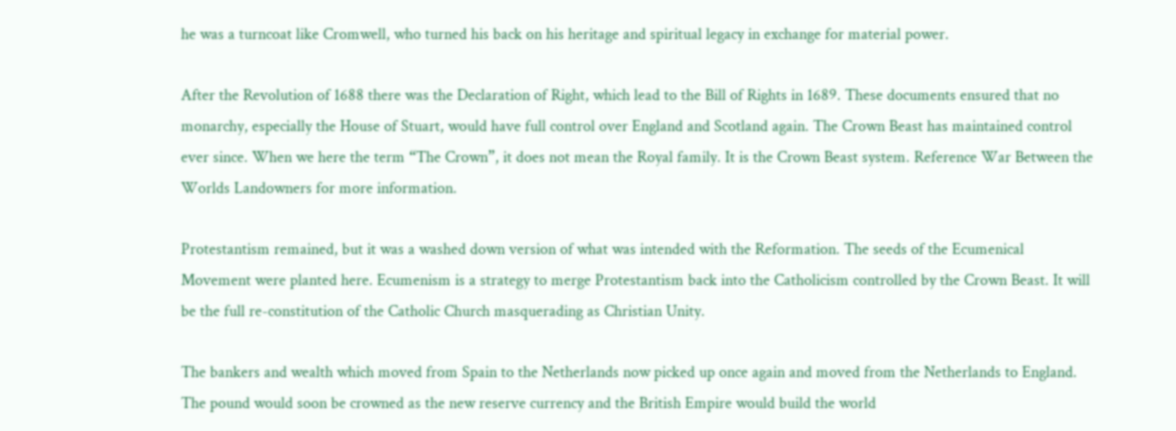he was a turncoat like Cromwell, who turned his back on his heritage and spiritual legacy in exchange for material power.

After the Revolution of 1688 there was the Declaration of Right, which lead to the Bill of Rights in 1689. These documents ensured that no monarchy, especially the House of Stuart, would have full control over England and Scotland again. The Crown Beast has maintained control ever since. When we here the term “The Crown”, it does not mean the Royal family. It is the Crown Beast system. Reference War Between the Worlds Landowners for more information.

Protestantism remained, but it was a washed down version of what was intended with the Reformation. The seeds of the Ecumenical Movement were planted here. Ecumenism is a strategy to merge Protestantism back into the Catholicism controlled by the Crown Beast. It will be the full re-constitution of the Catholic Church masquerading as Christian Unity.

The bankers and wealth which moved from Spain to the Netherlands now picked up once again and moved from the Netherlands to England. The pound would soon be crowned as the new reserve currency and the British Empire would build the world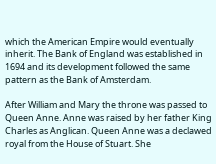which the American Empire would eventually inherit. The Bank of England was established in 1694 and its development followed the same pattern as the Bank of Amsterdam.

After William and Mary the throne was passed to Queen Anne. Anne was raised by her father King Charles as Anglican. Queen Anne was a declawed royal from the House of Stuart. She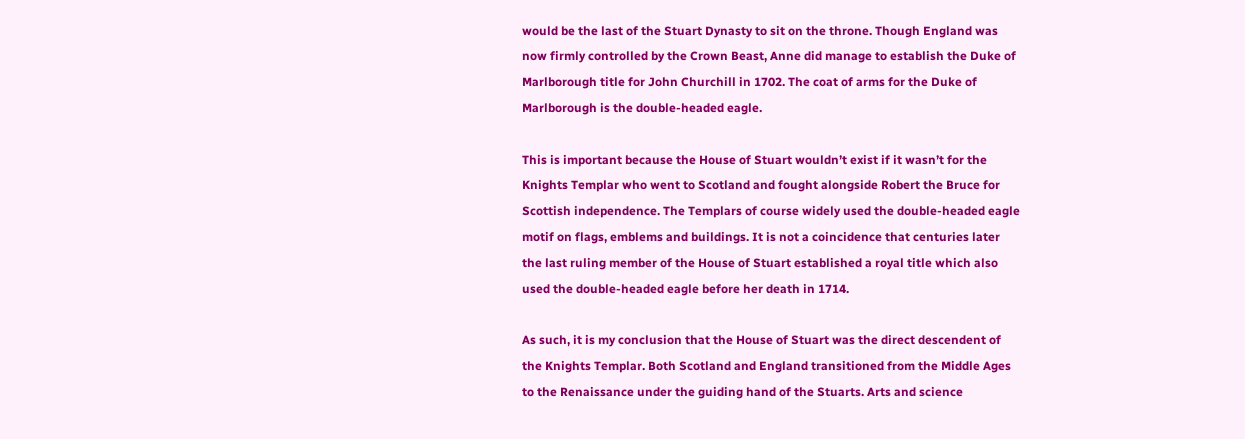would be the last of the Stuart Dynasty to sit on the throne. Though England was now firmly controlled by the Crown Beast, Anne did manage to establish the Duke of Marlborough title for John Churchill in 1702. The coat of arms for the Duke of Marlborough is the double-headed eagle.

This is important because the House of Stuart wouldn’t exist if it wasn’t for the Knights Templar who went to Scotland and fought alongside Robert the Bruce for Scottish independence. The Templars of course widely used the double-headed eagle motif on flags, emblems and buildings. It is not a coincidence that centuries later the last ruling member of the House of Stuart established a royal title which also used the double-headed eagle before her death in 1714.

As such, it is my conclusion that the House of Stuart was the direct descendent of the Knights Templar. Both Scotland and England transitioned from the Middle Ages to the Renaissance under the guiding hand of the Stuarts. Arts and science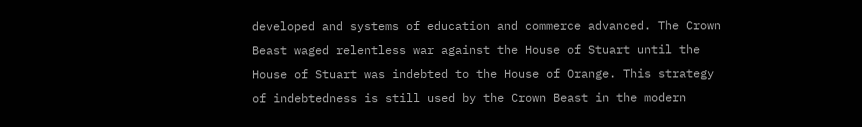developed and systems of education and commerce advanced. The Crown Beast waged relentless war against the House of Stuart until the House of Stuart was indebted to the House of Orange. This strategy of indebtedness is still used by the Crown Beast in the modern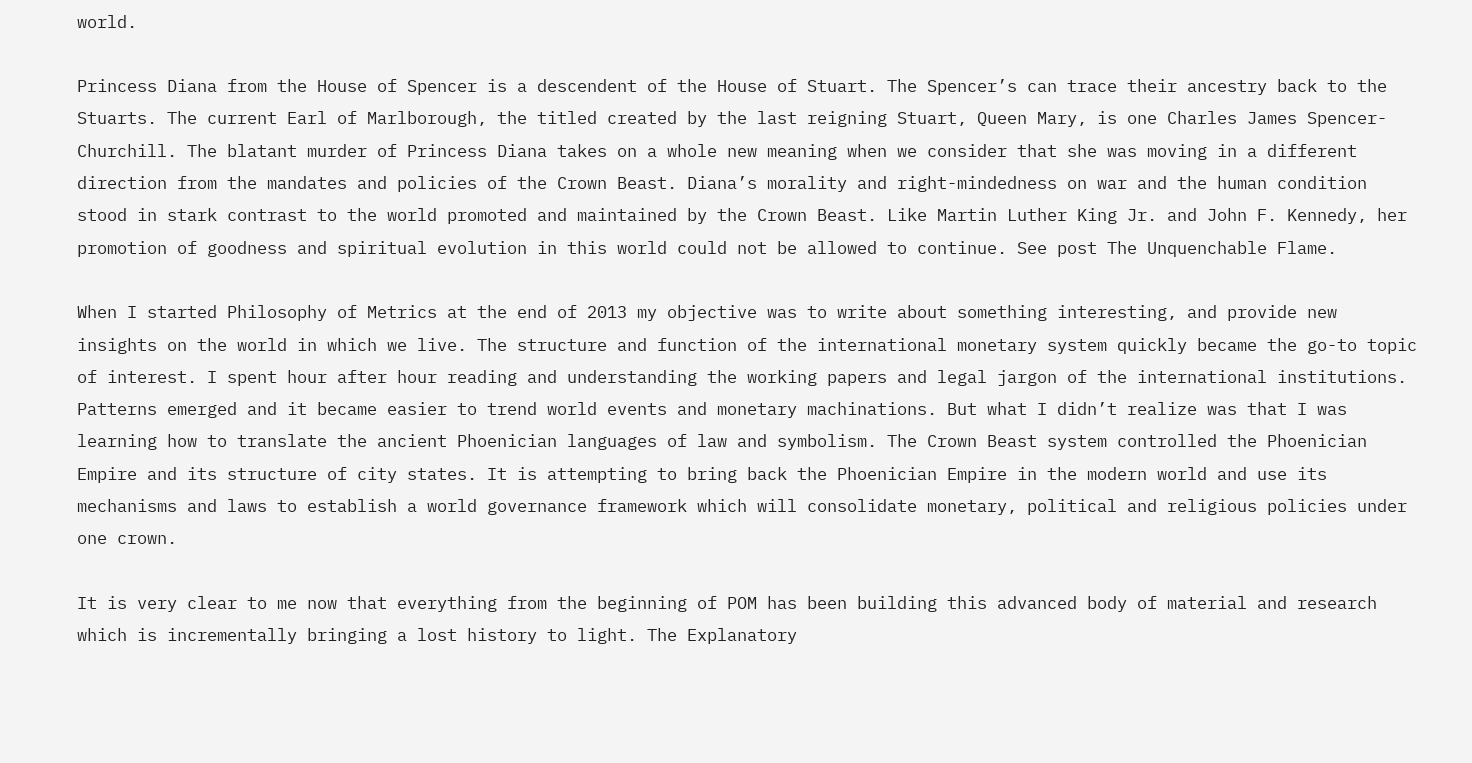world.

Princess Diana from the House of Spencer is a descendent of the House of Stuart. The Spencer’s can trace their ancestry back to the Stuarts. The current Earl of Marlborough, the titled created by the last reigning Stuart, Queen Mary, is one Charles James Spencer-Churchill. The blatant murder of Princess Diana takes on a whole new meaning when we consider that she was moving in a different direction from the mandates and policies of the Crown Beast. Diana’s morality and right-mindedness on war and the human condition stood in stark contrast to the world promoted and maintained by the Crown Beast. Like Martin Luther King Jr. and John F. Kennedy, her promotion of goodness and spiritual evolution in this world could not be allowed to continue. See post The Unquenchable Flame.

When I started Philosophy of Metrics at the end of 2013 my objective was to write about something interesting, and provide new insights on the world in which we live. The structure and function of the international monetary system quickly became the go-to topic of interest. I spent hour after hour reading and understanding the working papers and legal jargon of the international institutions. Patterns emerged and it became easier to trend world events and monetary machinations. But what I didn’t realize was that I was learning how to translate the ancient Phoenician languages of law and symbolism. The Crown Beast system controlled the Phoenician Empire and its structure of city states. It is attempting to bring back the Phoenician Empire in the modern world and use its mechanisms and laws to establish a world governance framework which will consolidate monetary, political and religious policies under one crown.

It is very clear to me now that everything from the beginning of POM has been building this advanced body of material and research which is incrementally bringing a lost history to light. The Explanatory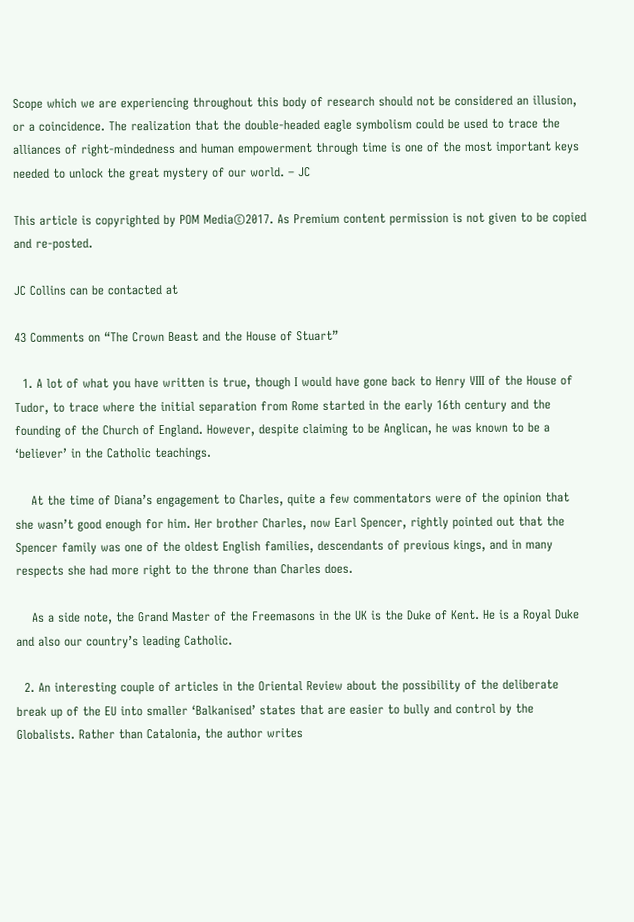Scope which we are experiencing throughout this body of research should not be considered an illusion, or a coincidence. The realization that the double-headed eagle symbolism could be used to trace the alliances of right-mindedness and human empowerment through time is one of the most important keys needed to unlock the great mystery of our world. – JC

This article is copyrighted by POM Media©2017. As Premium content permission is not given to be copied and re-posted.

JC Collins can be contacted at

43 Comments on “The Crown Beast and the House of Stuart”

  1. A lot of what you have written is true, though I would have gone back to Henry VIII of the House of Tudor, to trace where the initial separation from Rome started in the early 16th century and the founding of the Church of England. However, despite claiming to be Anglican, he was known to be a ‘believer’ in the Catholic teachings.

    At the time of Diana’s engagement to Charles, quite a few commentators were of the opinion that she wasn’t good enough for him. Her brother Charles, now Earl Spencer, rightly pointed out that the Spencer family was one of the oldest English families, descendants of previous kings, and in many respects she had more right to the throne than Charles does.

    As a side note, the Grand Master of the Freemasons in the UK is the Duke of Kent. He is a Royal Duke and also our country’s leading Catholic.

  2. An interesting couple of articles in the Oriental Review about the possibility of the deliberate break up of the EU into smaller ‘Balkanised’ states that are easier to bully and control by the Globalists. Rather than Catalonia, the author writes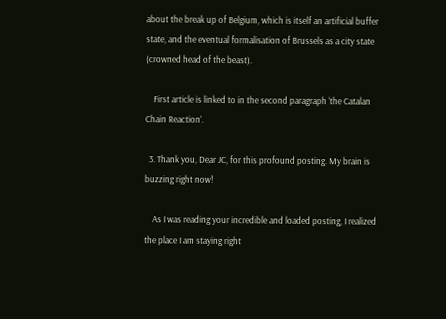about the break up of Belgium, which is itself an artificial buffer state, and the eventual formalisation of Brussels as a city state (crowned head of the beast).

    First article is linked to in the second paragraph ‘the Catalan Chain Reaction’.

  3. Thank you, Dear JC, for this profound posting. My brain is buzzing right now!

    As I was reading your incredible and loaded posting, I realized the place I am staying right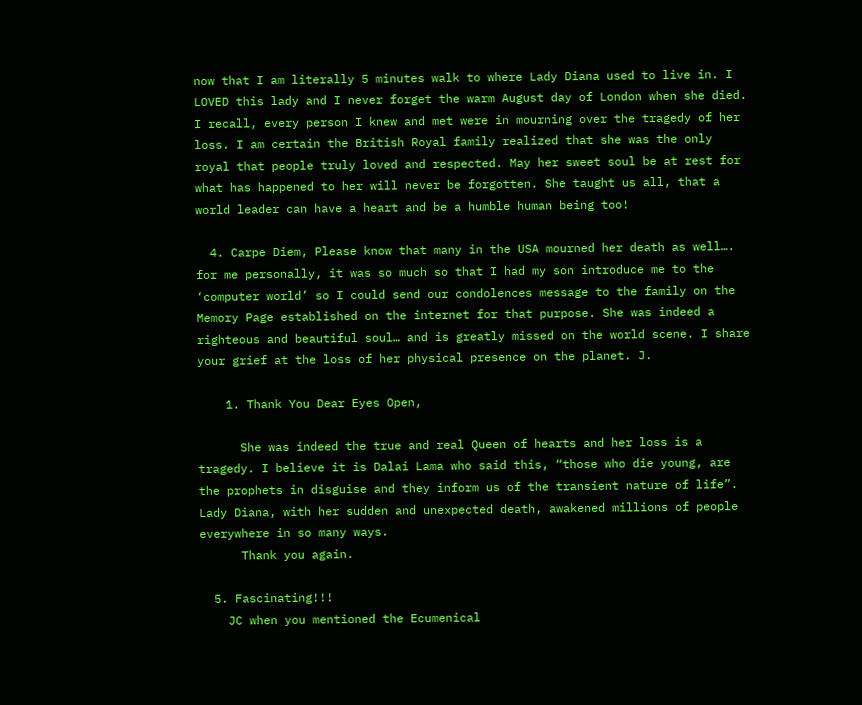now that I am literally 5 minutes walk to where Lady Diana used to live in. I LOVED this lady and I never forget the warm August day of London when she died. I recall, every person I knew and met were in mourning over the tragedy of her loss. I am certain the British Royal family realized that she was the only royal that people truly loved and respected. May her sweet soul be at rest for what has happened to her will never be forgotten. She taught us all, that a world leader can have a heart and be a humble human being too!

  4. Carpe Diem, Please know that many in the USA mourned her death as well…. for me personally, it was so much so that I had my son introduce me to the ‘computer world’ so I could send our condolences message to the family on the Memory Page established on the internet for that purpose. She was indeed a righteous and beautiful soul… and is greatly missed on the world scene. I share your grief at the loss of her physical presence on the planet. J.

    1. Thank You Dear Eyes Open,

      She was indeed the true and real Queen of hearts and her loss is a tragedy. I believe it is Dalai Lama who said this, “those who die young, are the prophets in disguise and they inform us of the transient nature of life”. Lady Diana, with her sudden and unexpected death, awakened millions of people everywhere in so many ways.
      Thank you again.

  5. Fascinating!!!
    JC when you mentioned the Ecumenical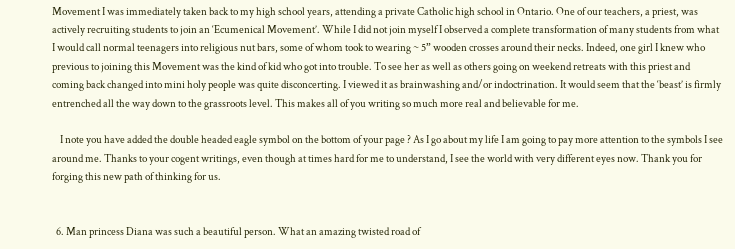Movement I was immediately taken back to my high school years, attending a private Catholic high school in Ontario. One of our teachers, a priest, was actively recruiting students to join an ‘Ecumenical Movement’. While I did not join myself I observed a complete transformation of many students from what I would call normal teenagers into religious nut bars, some of whom took to wearing ~ 5” wooden crosses around their necks. Indeed, one girl I knew who previous to joining this Movement was the kind of kid who got into trouble. To see her as well as others going on weekend retreats with this priest and coming back changed into mini holy people was quite disconcerting. I viewed it as brainwashing and/or indoctrination. It would seem that the ‘beast’ is firmly entrenched all the way down to the grassroots level. This makes all of you writing so much more real and believable for me.

    I note you have added the double headed eagle symbol on the bottom of your page ? As I go about my life I am going to pay more attention to the symbols I see around me. Thanks to your cogent writings, even though at times hard for me to understand, I see the world with very different eyes now. Thank you for forging this new path of thinking for us.


  6. Man princess Diana was such a beautiful person. What an amazing twisted road of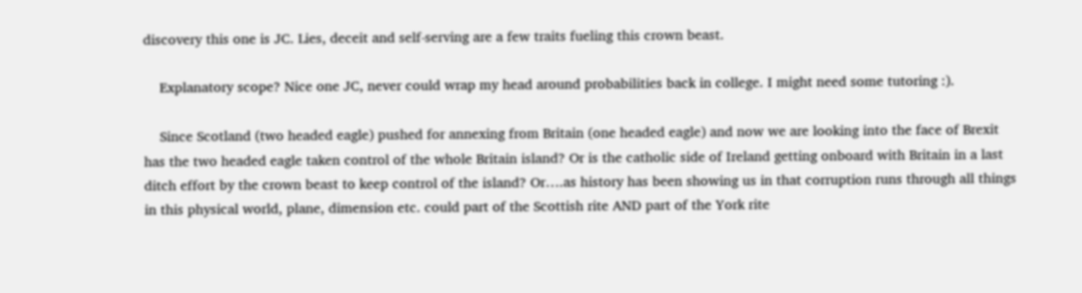discovery this one is JC. Lies, deceit and self-serving are a few traits fueling this crown beast.

    Explanatory scope? Nice one JC, never could wrap my head around probabilities back in college. I might need some tutoring :).

    Since Scotland (two headed eagle) pushed for annexing from Britain (one headed eagle) and now we are looking into the face of Brexit has the two headed eagle taken control of the whole Britain island? Or is the catholic side of Ireland getting onboard with Britain in a last ditch effort by the crown beast to keep control of the island? Or….as history has been showing us in that corruption runs through all things in this physical world, plane, dimension etc. could part of the Scottish rite AND part of the York rite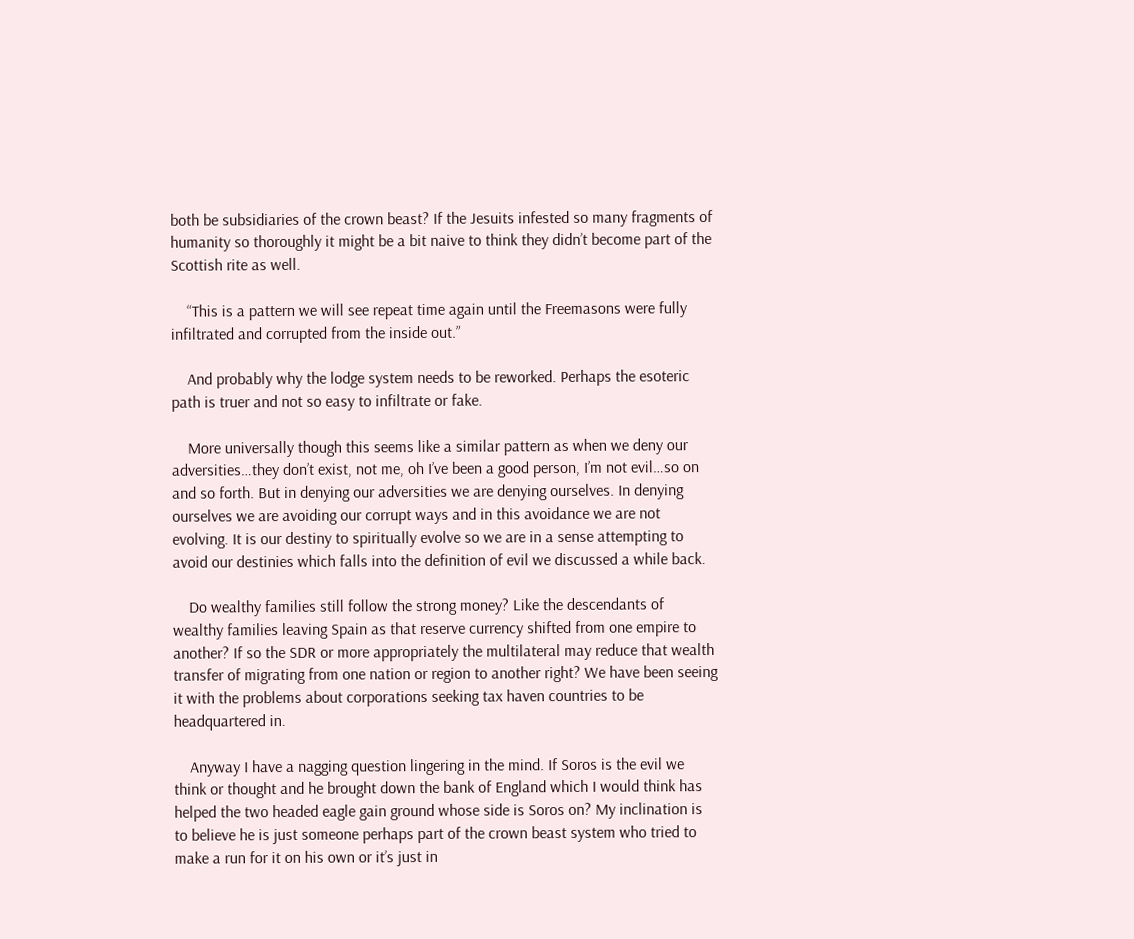both be subsidiaries of the crown beast? If the Jesuits infested so many fragments of humanity so thoroughly it might be a bit naive to think they didn’t become part of the Scottish rite as well.

    “This is a pattern we will see repeat time again until the Freemasons were fully infiltrated and corrupted from the inside out.”

    And probably why the lodge system needs to be reworked. Perhaps the esoteric path is truer and not so easy to infiltrate or fake.

    More universally though this seems like a similar pattern as when we deny our adversities…they don’t exist, not me, oh I’ve been a good person, I’m not evil…so on and so forth. But in denying our adversities we are denying ourselves. In denying ourselves we are avoiding our corrupt ways and in this avoidance we are not evolving. It is our destiny to spiritually evolve so we are in a sense attempting to avoid our destinies which falls into the definition of evil we discussed a while back.

    Do wealthy families still follow the strong money? Like the descendants of wealthy families leaving Spain as that reserve currency shifted from one empire to another? If so the SDR or more appropriately the multilateral may reduce that wealth transfer of migrating from one nation or region to another right? We have been seeing it with the problems about corporations seeking tax haven countries to be headquartered in.

    Anyway I have a nagging question lingering in the mind. If Soros is the evil we think or thought and he brought down the bank of England which I would think has helped the two headed eagle gain ground whose side is Soros on? My inclination is to believe he is just someone perhaps part of the crown beast system who tried to make a run for it on his own or it’s just in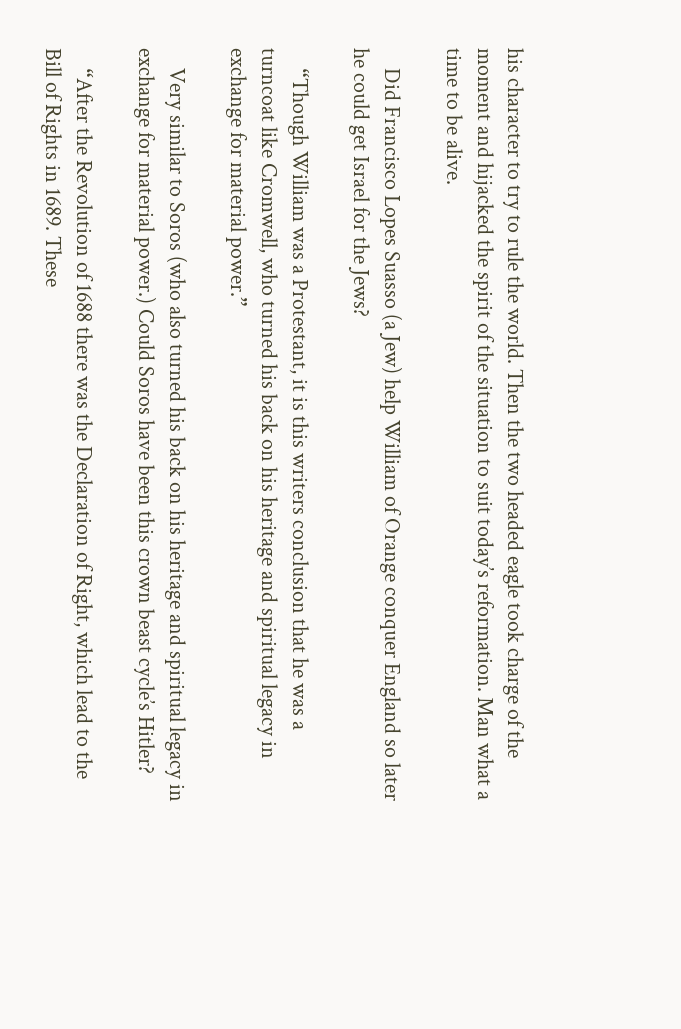his character to try to rule the world. Then the two headed eagle took charge of the moment and hijacked the spirit of the situation to suit today’s reformation. Man what a time to be alive.

    Did Francisco Lopes Suasso (a Jew) help William of Orange conquer England so later he could get Israel for the Jews?

    “Though William was a Protestant, it is this writers conclusion that he was a turncoat like Cromwell, who turned his back on his heritage and spiritual legacy in exchange for material power.”

    Very similar to Soros (who also turned his back on his heritage and spiritual legacy in exchange for material power.) Could Soros have been this crown beast cycle’s Hitler?

    “After the Revolution of 1688 there was the Declaration of Right, which lead to the Bill of Rights in 1689. These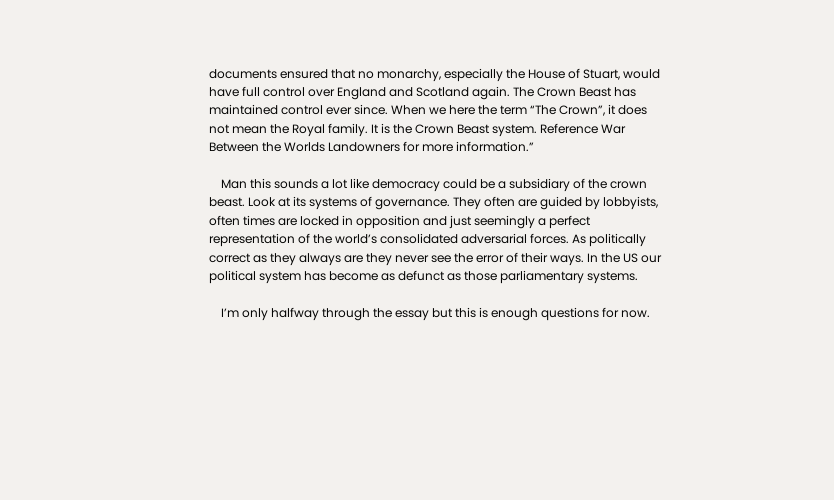documents ensured that no monarchy, especially the House of Stuart, would have full control over England and Scotland again. The Crown Beast has maintained control ever since. When we here the term “The Crown”, it does not mean the Royal family. It is the Crown Beast system. Reference War Between the Worlds Landowners for more information.”

    Man this sounds a lot like democracy could be a subsidiary of the crown beast. Look at its systems of governance. They often are guided by lobbyists, often times are locked in opposition and just seemingly a perfect representation of the world’s consolidated adversarial forces. As politically correct as they always are they never see the error of their ways. In the US our political system has become as defunct as those parliamentary systems.

    I’m only halfway through the essay but this is enough questions for now.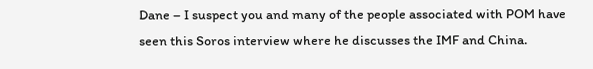Dane – I suspect you and many of the people associated with POM have seen this Soros interview where he discusses the IMF and China.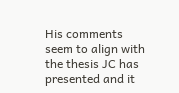His comments seem to align with the thesis JC has presented and it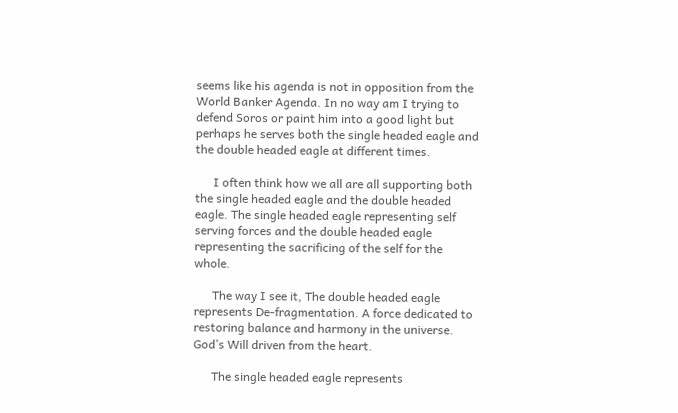seems like his agenda is not in opposition from the World Banker Agenda. In no way am I trying to defend Soros or paint him into a good light but perhaps he serves both the single headed eagle and the double headed eagle at different times.

      I often think how we all are all supporting both the single headed eagle and the double headed eagle. The single headed eagle representing self serving forces and the double headed eagle representing the sacrificing of the self for the whole.

      The way I see it, The double headed eagle represents De-fragmentation. A force dedicated to restoring balance and harmony in the universe. God’s Will driven from the heart.

      The single headed eagle represents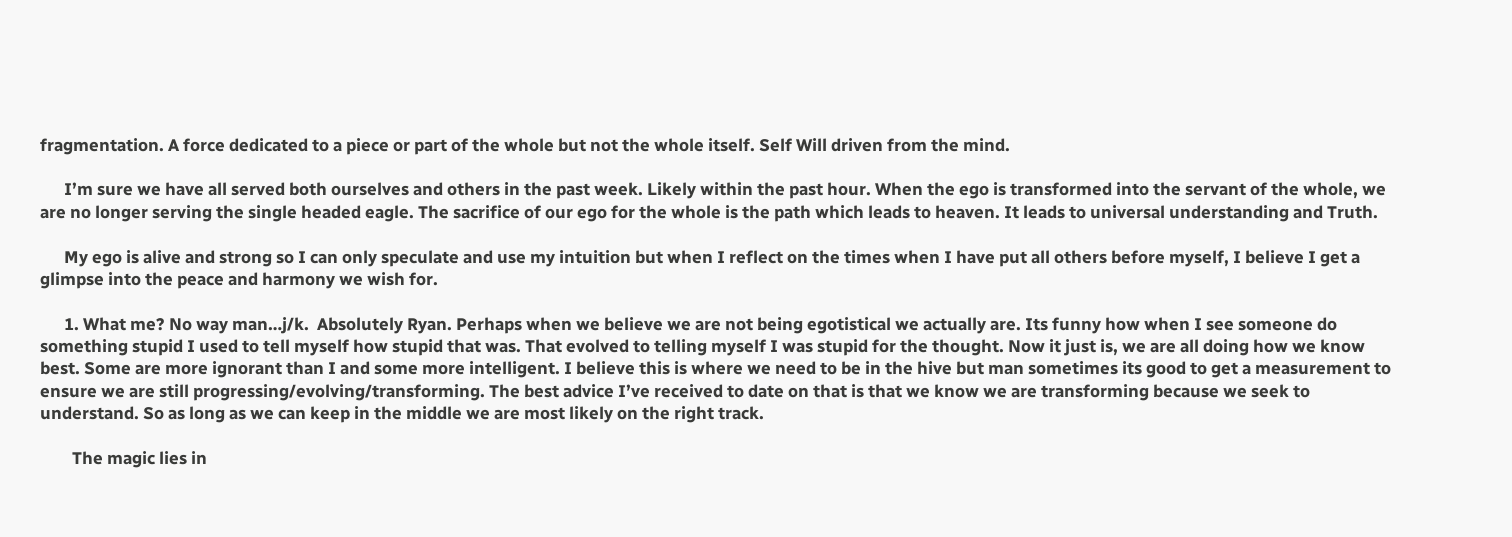fragmentation. A force dedicated to a piece or part of the whole but not the whole itself. Self Will driven from the mind.

      I’m sure we have all served both ourselves and others in the past week. Likely within the past hour. When the ego is transformed into the servant of the whole, we are no longer serving the single headed eagle. The sacrifice of our ego for the whole is the path which leads to heaven. It leads to universal understanding and Truth.

      My ego is alive and strong so I can only speculate and use my intuition but when I reflect on the times when I have put all others before myself, I believe I get a glimpse into the peace and harmony we wish for.

      1. What me? No way man…j/k.  Absolutely Ryan. Perhaps when we believe we are not being egotistical we actually are. Its funny how when I see someone do something stupid I used to tell myself how stupid that was. That evolved to telling myself I was stupid for the thought. Now it just is, we are all doing how we know best. Some are more ignorant than I and some more intelligent. I believe this is where we need to be in the hive but man sometimes its good to get a measurement to ensure we are still progressing/evolving/transforming. The best advice I’ve received to date on that is that we know we are transforming because we seek to understand. So as long as we can keep in the middle we are most likely on the right track.

        The magic lies in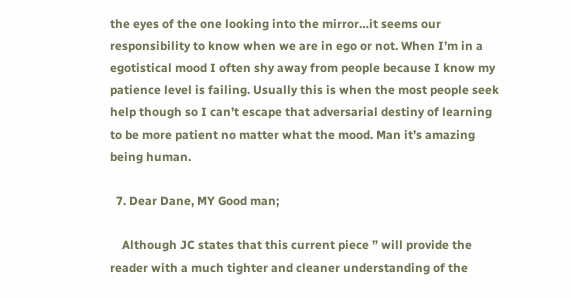the eyes of the one looking into the mirror…it seems our responsibility to know when we are in ego or not. When I’m in a egotistical mood I often shy away from people because I know my patience level is failing. Usually this is when the most people seek help though so I can’t escape that adversarial destiny of learning to be more patient no matter what the mood. Man it’s amazing being human.

  7. Dear Dane, MY Good man;

    Although JC states that this current piece ” will provide the reader with a much tighter and cleaner understanding of the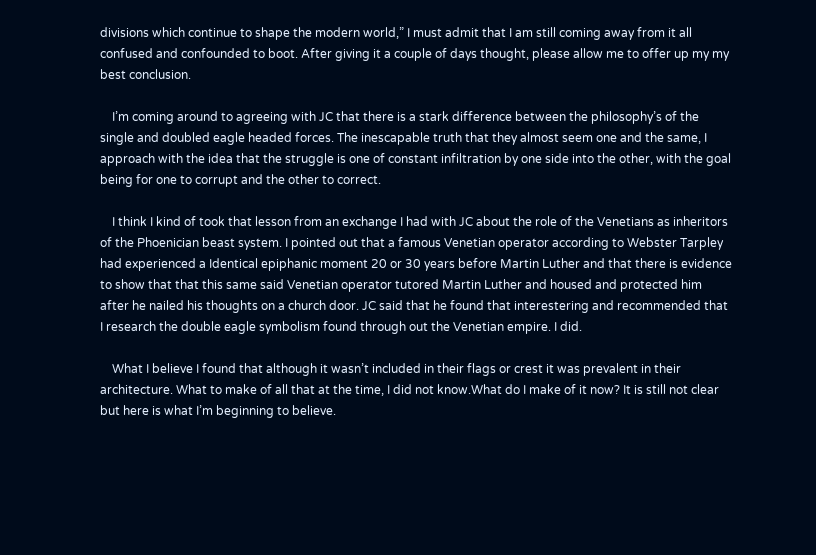divisions which continue to shape the modern world,” I must admit that I am still coming away from it all confused and confounded to boot. After giving it a couple of days thought, please allow me to offer up my my best conclusion.

    I’m coming around to agreeing with JC that there is a stark difference between the philosophy’s of the single and doubled eagle headed forces. The inescapable truth that they almost seem one and the same, I approach with the idea that the struggle is one of constant infiltration by one side into the other, with the goal being for one to corrupt and the other to correct.

    I think I kind of took that lesson from an exchange I had with JC about the role of the Venetians as inheritors of the Phoenician beast system. I pointed out that a famous Venetian operator according to Webster Tarpley had experienced a Identical epiphanic moment 20 or 30 years before Martin Luther and that there is evidence to show that that this same said Venetian operator tutored Martin Luther and housed and protected him after he nailed his thoughts on a church door. JC said that he found that interestering and recommended that I research the double eagle symbolism found through out the Venetian empire. I did.

    What I believe I found that although it wasn’t included in their flags or crest it was prevalent in their architecture. What to make of all that at the time, I did not know.What do I make of it now? It is still not clear but here is what I’m beginning to believe.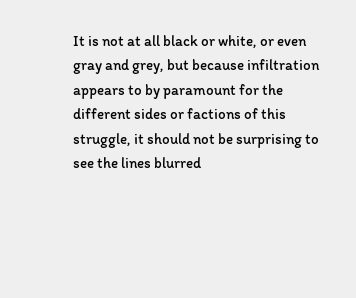It is not at all black or white, or even gray and grey, but because infiltration appears to by paramount for the different sides or factions of this struggle, it should not be surprising to see the lines blurred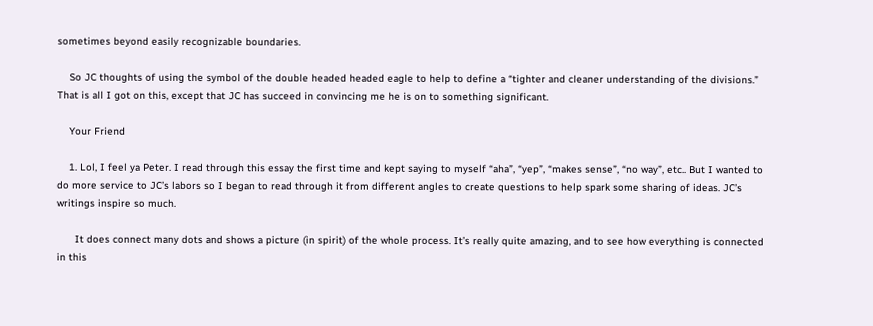sometimes beyond easily recognizable boundaries.

    So JC thoughts of using the symbol of the double headed headed eagle to help to define a “tighter and cleaner understanding of the divisions.” That is all I got on this, except that JC has succeed in convincing me he is on to something significant.

    Your Friend

    1. Lol, I feel ya Peter. I read through this essay the first time and kept saying to myself “aha”, “yep”, “makes sense”, “no way”, etc.. But I wanted to do more service to JC’s labors so I began to read through it from different angles to create questions to help spark some sharing of ideas. JC’s writings inspire so much.

      It does connect many dots and shows a picture (in spirit) of the whole process. It’s really quite amazing, and to see how everything is connected in this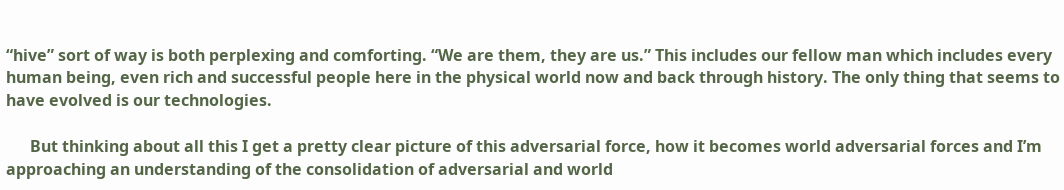“hive” sort of way is both perplexing and comforting. “We are them, they are us.” This includes our fellow man which includes every human being, even rich and successful people here in the physical world now and back through history. The only thing that seems to have evolved is our technologies.

      But thinking about all this I get a pretty clear picture of this adversarial force, how it becomes world adversarial forces and I’m approaching an understanding of the consolidation of adversarial and world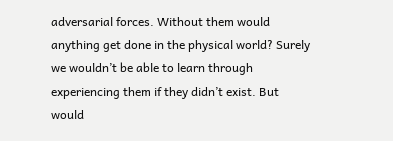adversarial forces. Without them would anything get done in the physical world? Surely we wouldn’t be able to learn through experiencing them if they didn’t exist. But would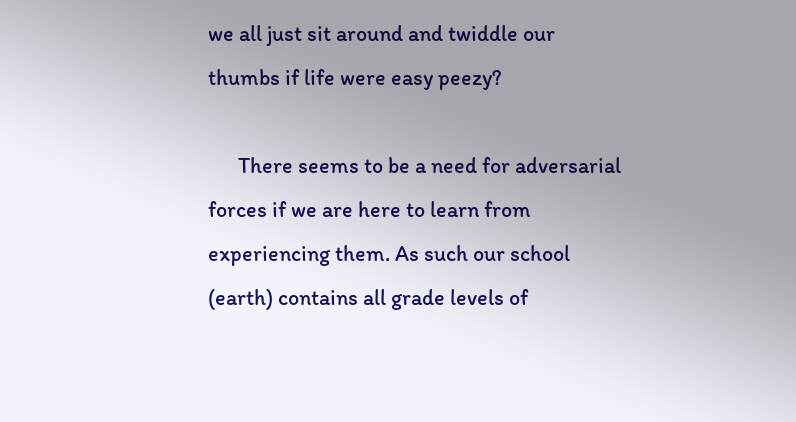we all just sit around and twiddle our thumbs if life were easy peezy?

      There seems to be a need for adversarial forces if we are here to learn from experiencing them. As such our school (earth) contains all grade levels of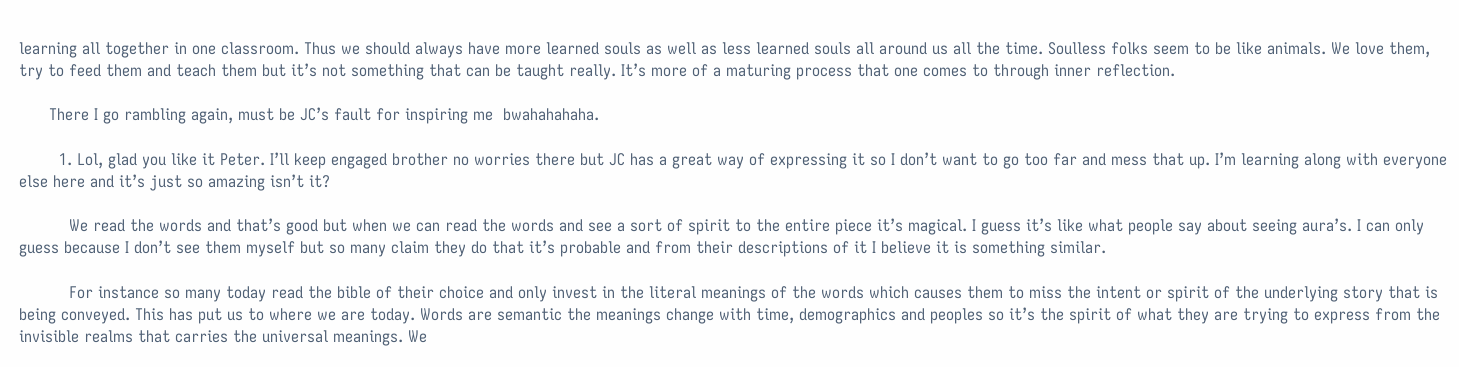learning all together in one classroom. Thus we should always have more learned souls as well as less learned souls all around us all the time. Soulless folks seem to be like animals. We love them, try to feed them and teach them but it’s not something that can be taught really. It’s more of a maturing process that one comes to through inner reflection.

      There I go rambling again, must be JC’s fault for inspiring me  bwahahahaha.

        1. Lol, glad you like it Peter. I’ll keep engaged brother no worries there but JC has a great way of expressing it so I don’t want to go too far and mess that up. I’m learning along with everyone else here and it’s just so amazing isn’t it?

          We read the words and that’s good but when we can read the words and see a sort of spirit to the entire piece it’s magical. I guess it’s like what people say about seeing aura’s. I can only guess because I don’t see them myself but so many claim they do that it’s probable and from their descriptions of it I believe it is something similar.

          For instance so many today read the bible of their choice and only invest in the literal meanings of the words which causes them to miss the intent or spirit of the underlying story that is being conveyed. This has put us to where we are today. Words are semantic the meanings change with time, demographics and peoples so it’s the spirit of what they are trying to express from the invisible realms that carries the universal meanings. We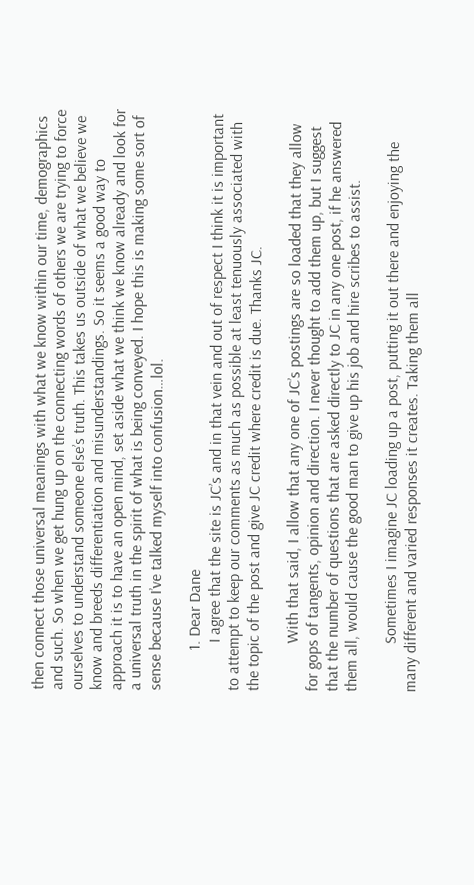then connect those universal meanings with what we know within our time, demographics and such. So when we get hung up on the connecting words of others we are trying to force ourselves to understand someone else’s truth. This takes us outside of what we believe we know and breeds differentiation and misunderstandings. So it seems a good way to approach it is to have an open mind, set aside what we think we know already and look for a universal truth in the spirit of what is being conveyed. I hope this is making some sort of sense because I’ve talked myself into confusion…lol.

          1. Dear Dane
            I agree that the site is JC’s and in that vein and out of respect I think it is important to attempt to keep our comments as much as possible at least tenuously associated with the topic of the post and give JC credit where credit is due. Thanks JC.

            With that said, I allow that any one of JC’s postings are so loaded that they allow for gops of tangents, opinion and direction. I never thought to add them up, but I suggest that the number of questions that are asked directly to JC in any one post, if he answered them all, would cause the good man to give up his job and hire scribes to assist.

            Sometimes I imagine JC loading up a post, putting it out there and enjoying the many different and varied responses it creates. Taking them all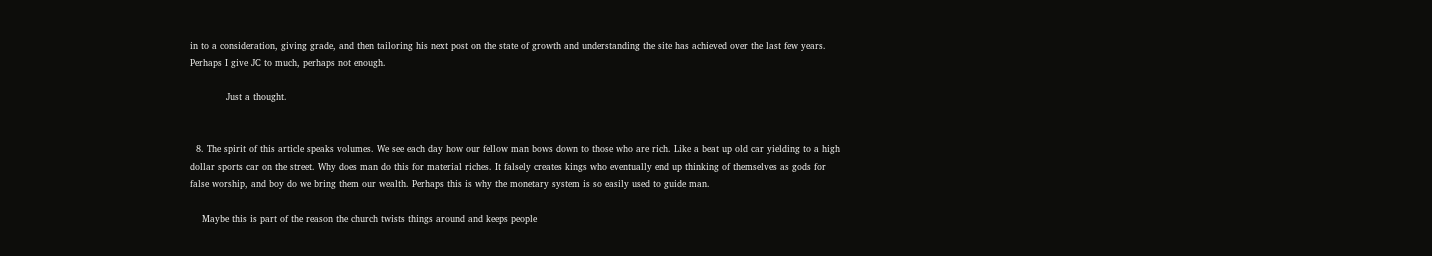in to a consideration, giving grade, and then tailoring his next post on the state of growth and understanding the site has achieved over the last few years. Perhaps I give JC to much, perhaps not enough.

            Just a thought.


  8. The spirit of this article speaks volumes. We see each day how our fellow man bows down to those who are rich. Like a beat up old car yielding to a high dollar sports car on the street. Why does man do this for material riches. It falsely creates kings who eventually end up thinking of themselves as gods for false worship, and boy do we bring them our wealth. Perhaps this is why the monetary system is so easily used to guide man.

    Maybe this is part of the reason the church twists things around and keeps people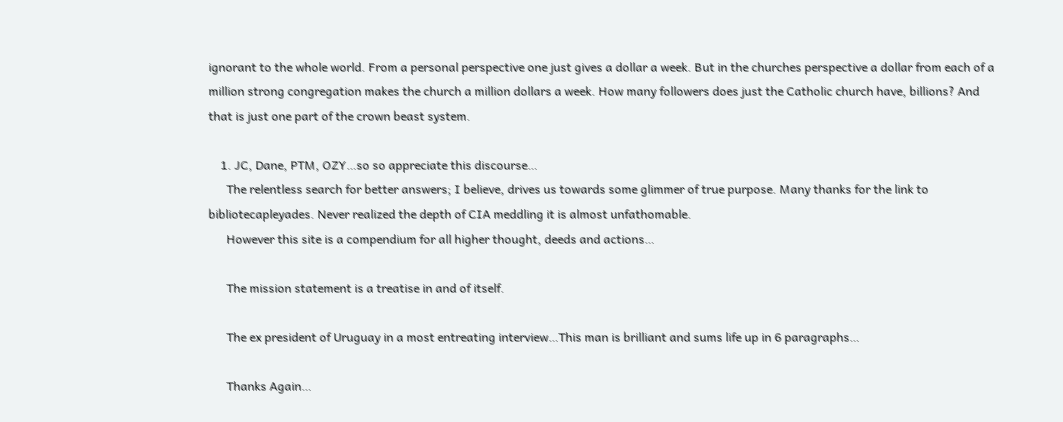ignorant to the whole world. From a personal perspective one just gives a dollar a week. But in the churches perspective a dollar from each of a million strong congregation makes the church a million dollars a week. How many followers does just the Catholic church have, billions? And that is just one part of the crown beast system.

    1. JC, Dane, PTM, OZY…so so appreciate this discourse…
      The relentless search for better answers; I believe, drives us towards some glimmer of true purpose. Many thanks for the link to bibliotecapleyades. Never realized the depth of CIA meddling it is almost unfathomable.
      However this site is a compendium for all higher thought, deeds and actions…

      The mission statement is a treatise in and of itself.

      The ex president of Uruguay in a most entreating interview…This man is brilliant and sums life up in 6 paragraphs…

      Thanks Again…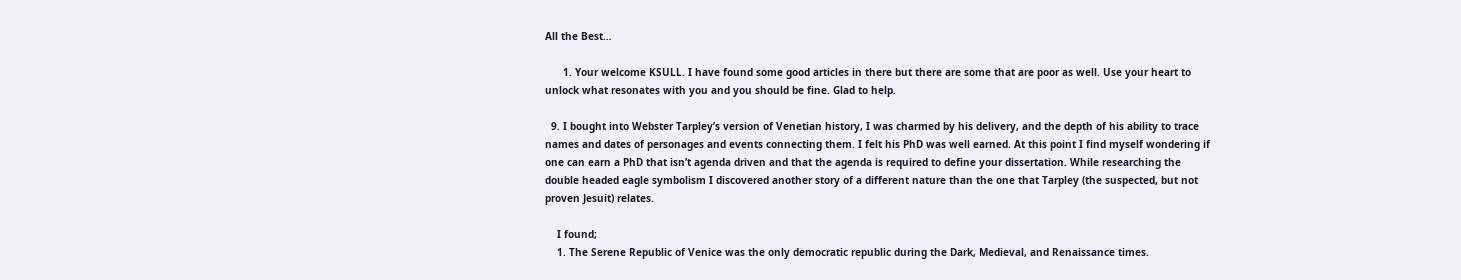All the Best…

      1. Your welcome KSULL. I have found some good articles in there but there are some that are poor as well. Use your heart to unlock what resonates with you and you should be fine. Glad to help.

  9. I bought into Webster Tarpley’s version of Venetian history, I was charmed by his delivery, and the depth of his ability to trace names and dates of personages and events connecting them. I felt his PhD was well earned. At this point I find myself wondering if one can earn a PhD that isn’t agenda driven and that the agenda is required to define your dissertation. While researching the double headed eagle symbolism I discovered another story of a different nature than the one that Tarpley (the suspected, but not proven Jesuit) relates.

    I found;
    1. The Serene Republic of Venice was the only democratic republic during the Dark, Medieval, and Renaissance times.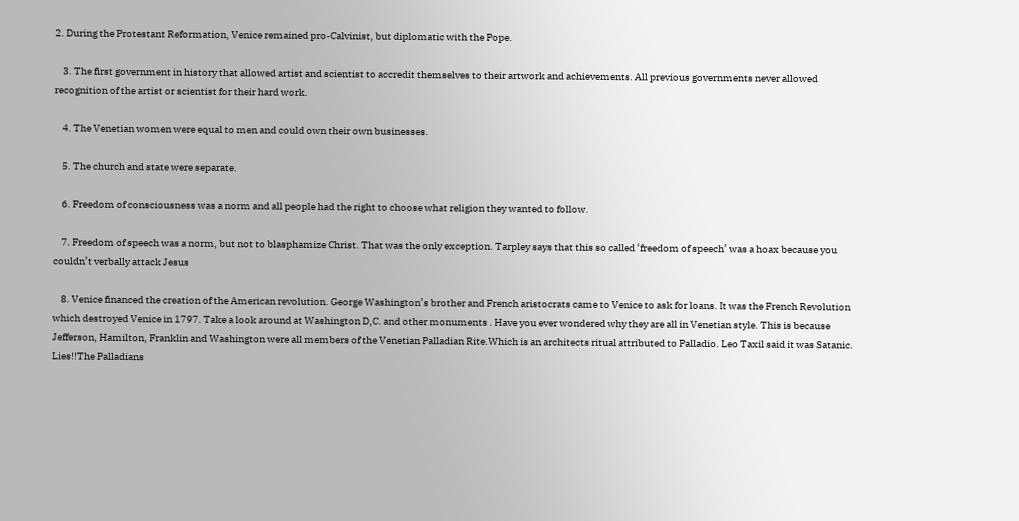2. During the Protestant Reformation, Venice remained pro-Calvinist, but diplomatic with the Pope.

    3. The first government in history that allowed artist and scientist to accredit themselves to their artwork and achievements. All previous governments never allowed recognition of the artist or scientist for their hard work.

    4. The Venetian women were equal to men and could own their own businesses.

    5. The church and state were separate.

    6. Freedom of consciousness was a norm and all people had the right to choose what religion they wanted to follow.

    7. Freedom of speech was a norm, but not to blasphamize Christ. That was the only exception. Tarpley says that this so called ‘freedom of speech’ was a hoax because you couldn’t verbally attack Jesus

    8. Venice financed the creation of the American revolution. George Washington’s brother and French aristocrats came to Venice to ask for loans. It was the French Revolution which destroyed Venice in 1797. Take a look around at Washington D,C. and other monuments . Have you ever wondered why they are all in Venetian style. This is because Jefferson, Hamilton, Franklin and Washington were all members of the Venetian Palladian Rite.Which is an architects ritual attributed to Palladio. Leo Taxil said it was Satanic. Lies!!The Palladians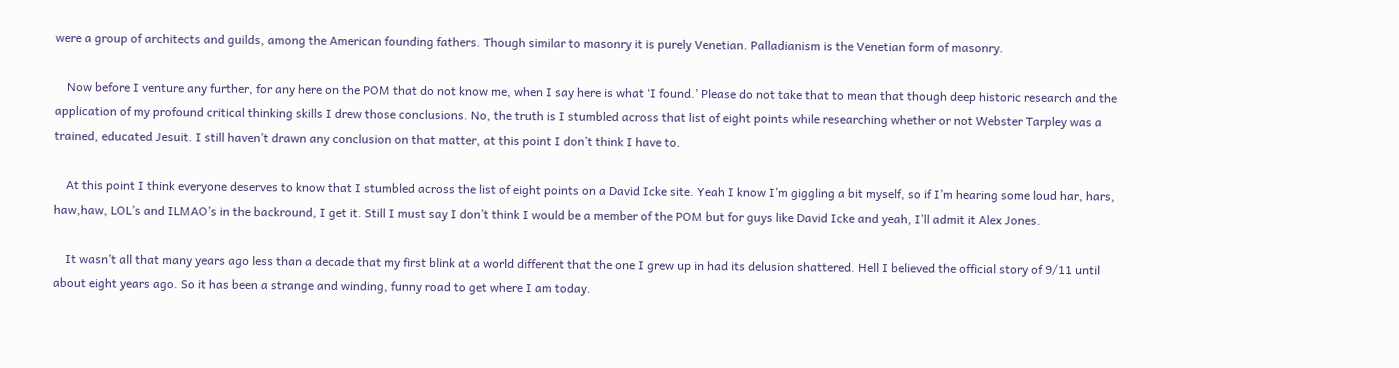were a group of architects and guilds, among the American founding fathers. Though similar to masonry it is purely Venetian. Palladianism is the Venetian form of masonry.

    Now before I venture any further, for any here on the POM that do not know me, when I say here is what ‘I found.’ Please do not take that to mean that though deep historic research and the application of my profound critical thinking skills I drew those conclusions. No, the truth is I stumbled across that list of eight points while researching whether or not Webster Tarpley was a trained, educated Jesuit. I still haven’t drawn any conclusion on that matter, at this point I don’t think I have to.

    At this point I think everyone deserves to know that I stumbled across the list of eight points on a David Icke site. Yeah I know I’m giggling a bit myself, so if I’m hearing some loud har, hars, haw,haw, LOL’s and ILMAO’s in the backround, I get it. Still I must say I don’t think I would be a member of the POM but for guys like David Icke and yeah, I’ll admit it Alex Jones.

    It wasn’t all that many years ago less than a decade that my first blink at a world different that the one I grew up in had its delusion shattered. Hell I believed the official story of 9/11 until about eight years ago. So it has been a strange and winding, funny road to get where I am today.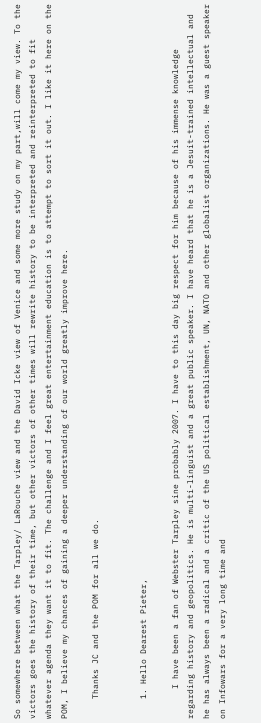So somewhere between what the Tarpley/ LaRouche view and the David Icke view of Venice and some more study on my part,will come my view. To the victors goes the history of their time, but other victors of other times will rewrite history to be interpreted and reinterpreted to fit whatever agenda they want it to fit. The challenge and I feel great entertainment education is to attempt to sort it out. I like it here on the POM, I believe my chances of gaining a deeper understanding of our world greatly improve here.

    Thanks JC and the POM for all we do.


    1. Hello Dearest Pieter,

      I have been a fan of Webster Tarpley sine probably 2007. I have to this day big respect for him because of his immense knowledge regarding history and geopolitics. He is multi-linguist and a great public speaker. I have heard that he is a Jesuit-trained intellectual and he has always been a radical and a critic of the US political establishment, UN, NATO and other globalist organizations. He was a guest speaker on Infowars for a very long time and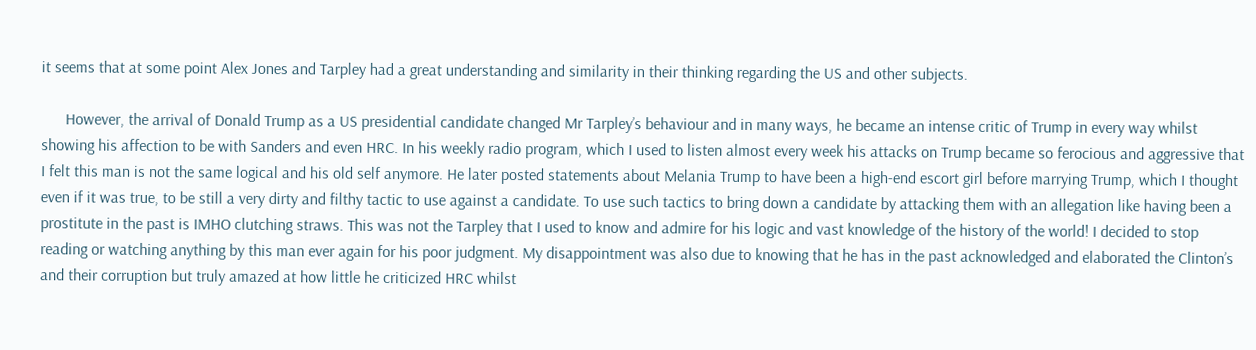it seems that at some point Alex Jones and Tarpley had a great understanding and similarity in their thinking regarding the US and other subjects.

      However, the arrival of Donald Trump as a US presidential candidate changed Mr Tarpley’s behaviour and in many ways, he became an intense critic of Trump in every way whilst showing his affection to be with Sanders and even HRC. In his weekly radio program, which I used to listen almost every week his attacks on Trump became so ferocious and aggressive that I felt this man is not the same logical and his old self anymore. He later posted statements about Melania Trump to have been a high-end escort girl before marrying Trump, which I thought even if it was true, to be still a very dirty and filthy tactic to use against a candidate. To use such tactics to bring down a candidate by attacking them with an allegation like having been a prostitute in the past is IMHO clutching straws. This was not the Tarpley that I used to know and admire for his logic and vast knowledge of the history of the world! I decided to stop reading or watching anything by this man ever again for his poor judgment. My disappointment was also due to knowing that he has in the past acknowledged and elaborated the Clinton’s and their corruption but truly amazed at how little he criticized HRC whilst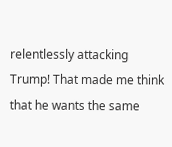relentlessly attacking Trump! That made me think that he wants the same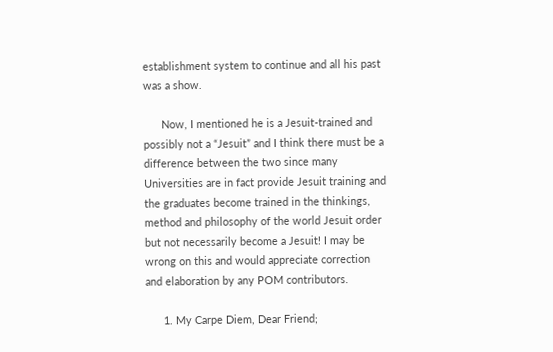establishment system to continue and all his past was a show.

      Now, I mentioned he is a Jesuit-trained and possibly not a “Jesuit” and I think there must be a difference between the two since many Universities are in fact provide Jesuit training and the graduates become trained in the thinkings, method and philosophy of the world Jesuit order but not necessarily become a Jesuit! I may be wrong on this and would appreciate correction and elaboration by any POM contributors.

      1. My Carpe Diem, Dear Friend;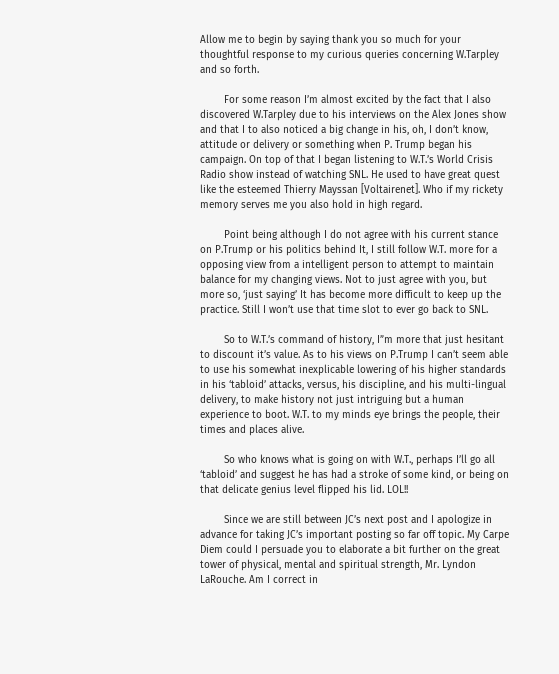Allow me to begin by saying thank you so much for your thoughtful response to my curious queries concerning W.Tarpley and so forth.

        For some reason I’m almost excited by the fact that I also discovered W.Tarpley due to his interviews on the Alex Jones show and that I to also noticed a big change in his, oh, I don’t know, attitude or delivery or something when P. Trump began his campaign. On top of that I began listening to W.T.’s World Crisis Radio show instead of watching SNL. He used to have great quest like the esteemed Thierry Mayssan [Voltairenet]. Who if my rickety memory serves me you also hold in high regard.

        Point being although I do not agree with his current stance on P.Trump or his politics behind It, I still follow W.T. more for a opposing view from a intelligent person to attempt to maintain balance for my changing views. Not to just agree with you, but more so, ‘just saying’ It has become more difficult to keep up the practice. Still I won’t use that time slot to ever go back to SNL.

        So to W.T.’s command of history, I”m more that just hesitant to discount it’s value. As to his views on P.Trump I can’t seem able to use his somewhat inexplicable lowering of his higher standards in his ‘tabloid’ attacks, versus, his discipline, and his multi-lingual delivery, to make history not just intriguing but a human experience to boot. W.T. to my minds eye brings the people, their times and places alive.

        So who knows what is going on with W.T., perhaps I’ll go all ‘tabloid’ and suggest he has had a stroke of some kind, or being on that delicate genius level flipped his lid. LOL!!

        Since we are still between JC’s next post and I apologize in advance for taking JC’s important posting so far off topic. My Carpe Diem could I persuade you to elaborate a bit further on the great tower of physical, mental and spiritual strength, Mr. Lyndon LaRouche. Am I correct in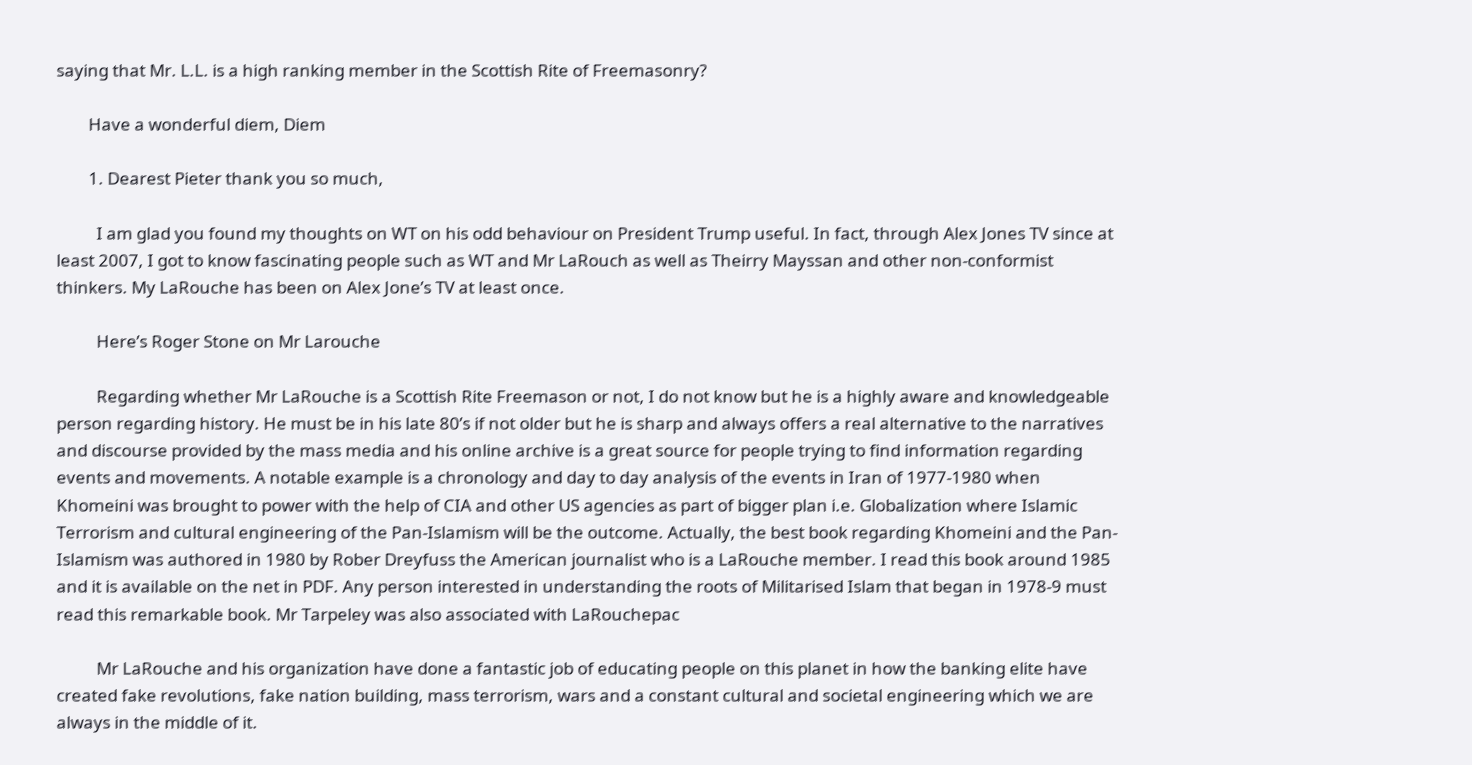saying that Mr. L.L. is a high ranking member in the Scottish Rite of Freemasonry?

        Have a wonderful diem, Diem

        1. Dearest Pieter thank you so much,

          I am glad you found my thoughts on WT on his odd behaviour on President Trump useful. In fact, through Alex Jones TV since at least 2007, I got to know fascinating people such as WT and Mr LaRouch as well as Theirry Mayssan and other non-conformist thinkers. My LaRouche has been on Alex Jone’s TV at least once.

          Here’s Roger Stone on Mr Larouche

          Regarding whether Mr LaRouche is a Scottish Rite Freemason or not, I do not know but he is a highly aware and knowledgeable person regarding history. He must be in his late 80’s if not older but he is sharp and always offers a real alternative to the narratives and discourse provided by the mass media and his online archive is a great source for people trying to find information regarding events and movements. A notable example is a chronology and day to day analysis of the events in Iran of 1977-1980 when Khomeini was brought to power with the help of CIA and other US agencies as part of bigger plan i.e. Globalization where Islamic Terrorism and cultural engineering of the Pan-Islamism will be the outcome. Actually, the best book regarding Khomeini and the Pan-Islamism was authored in 1980 by Rober Dreyfuss the American journalist who is a LaRouche member. I read this book around 1985 and it is available on the net in PDF. Any person interested in understanding the roots of Militarised Islam that began in 1978-9 must read this remarkable book. Mr Tarpeley was also associated with LaRouchepac

          Mr LaRouche and his organization have done a fantastic job of educating people on this planet in how the banking elite have created fake revolutions, fake nation building, mass terrorism, wars and a constant cultural and societal engineering which we are always in the middle of it.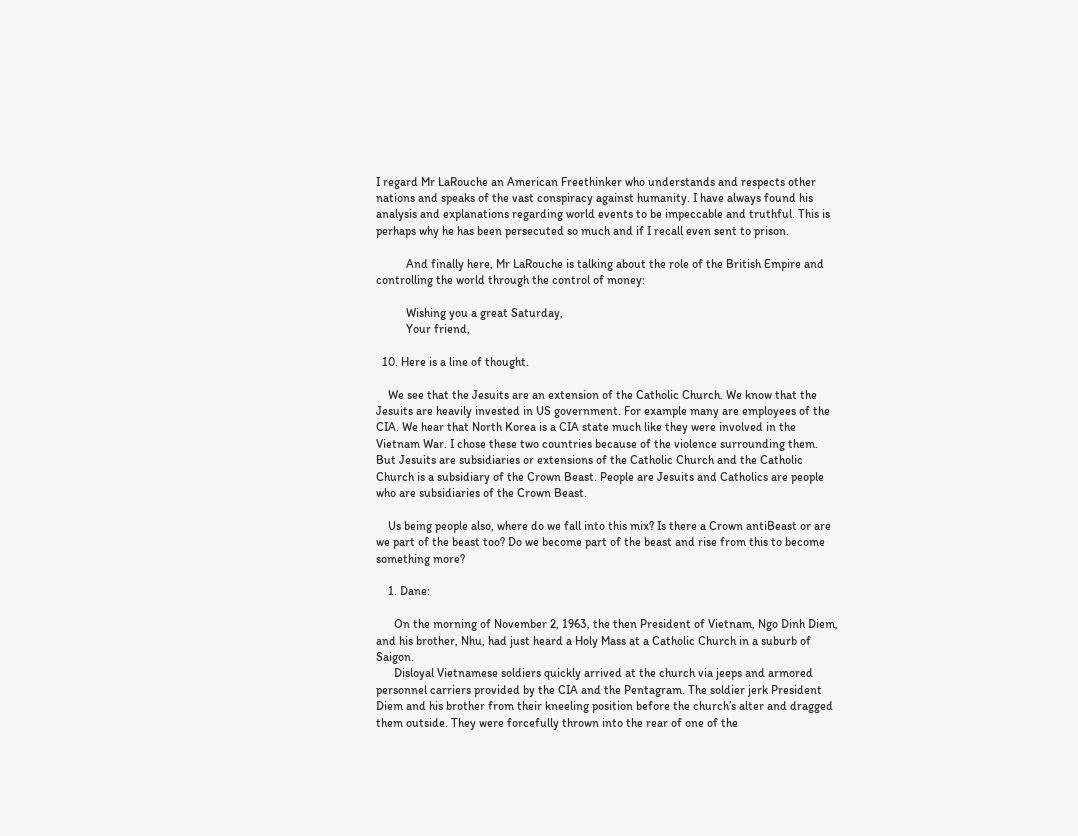I regard Mr LaRouche an American Freethinker who understands and respects other nations and speaks of the vast conspiracy against humanity. I have always found his analysis and explanations regarding world events to be impeccable and truthful. This is perhaps why he has been persecuted so much and if I recall even sent to prison.

          And finally here, Mr LaRouche is talking about the role of the British Empire and controlling the world through the control of money:

          Wishing you a great Saturday,
          Your friend,

  10. Here is a line of thought.

    We see that the Jesuits are an extension of the Catholic Church. We know that the Jesuits are heavily invested in US government. For example many are employees of the CIA. We hear that North Korea is a CIA state much like they were involved in the Vietnam War. I chose these two countries because of the violence surrounding them. But Jesuits are subsidiaries or extensions of the Catholic Church and the Catholic Church is a subsidiary of the Crown Beast. People are Jesuits and Catholics are people who are subsidiaries of the Crown Beast.

    Us being people also, where do we fall into this mix? Is there a Crown antiBeast or are we part of the beast too? Do we become part of the beast and rise from this to become something more?

    1. Dane:

      On the morning of November 2, 1963, the then President of Vietnam, Ngo Dinh Diem, and his brother, Nhu, had just heard a Holy Mass at a Catholic Church in a suburb of Saigon.
      Disloyal Vietnamese soldiers quickly arrived at the church via jeeps and armored personnel carriers provided by the CIA and the Pentagram. The soldier jerk President Diem and his brother from their kneeling position before the church’s alter and dragged them outside. They were forcefully thrown into the rear of one of the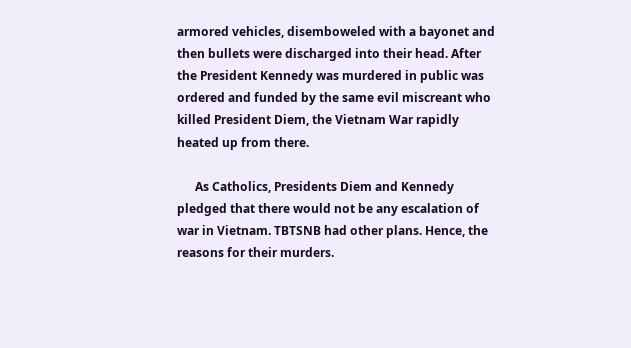armored vehicles, disemboweled with a bayonet and then bullets were discharged into their head. After the President Kennedy was murdered in public was ordered and funded by the same evil miscreant who killed President Diem, the Vietnam War rapidly heated up from there.

      As Catholics, Presidents Diem and Kennedy pledged that there would not be any escalation of war in Vietnam. TBTSNB had other plans. Hence, the reasons for their murders.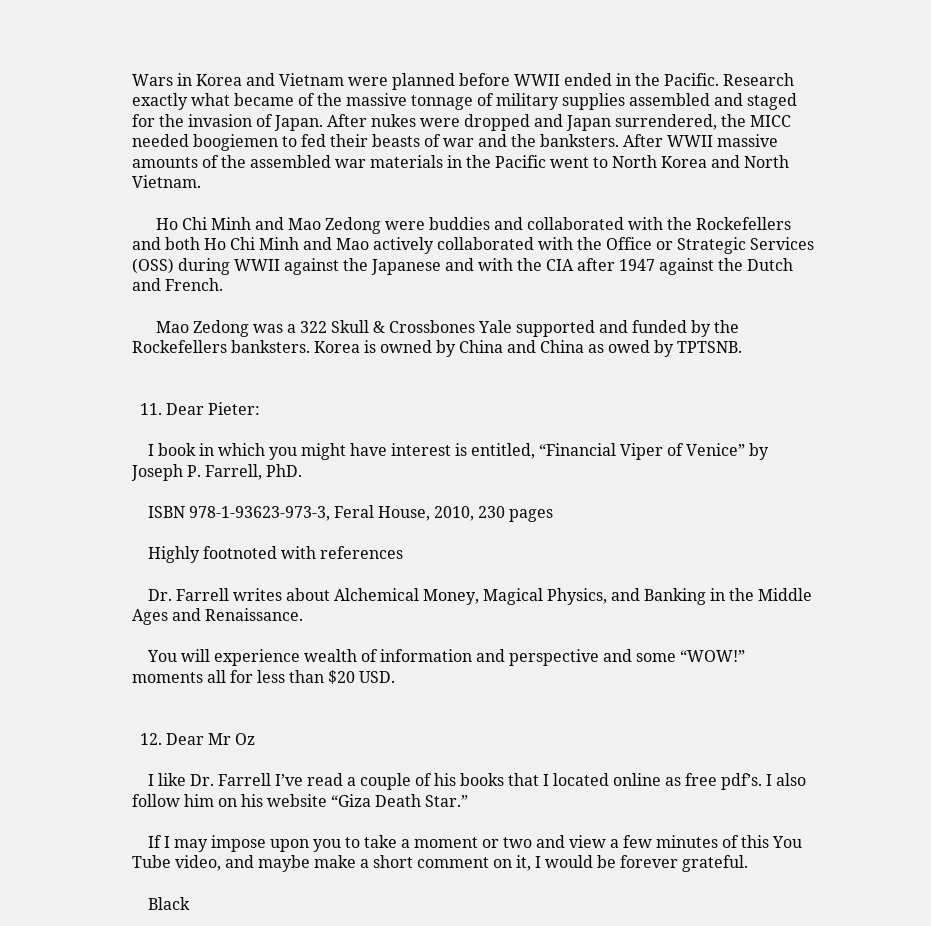Wars in Korea and Vietnam were planned before WWII ended in the Pacific. Research exactly what became of the massive tonnage of military supplies assembled and staged for the invasion of Japan. After nukes were dropped and Japan surrendered, the MICC needed boogiemen to fed their beasts of war and the banksters. After WWII massive amounts of the assembled war materials in the Pacific went to North Korea and North Vietnam.

      Ho Chi Minh and Mao Zedong were buddies and collaborated with the Rockefellers and both Ho Chi Minh and Mao actively collaborated with the Office or Strategic Services (OSS) during WWII against the Japanese and with the CIA after 1947 against the Dutch and French.

      Mao Zedong was a 322 Skull & Crossbones Yale supported and funded by the Rockefellers banksters. Korea is owned by China and China as owed by TPTSNB.


  11. Dear Pieter:

    I book in which you might have interest is entitled, “Financial Viper of Venice” by Joseph P. Farrell, PhD.

    ISBN 978-1-93623-973-3, Feral House, 2010, 230 pages

    Highly footnoted with references

    Dr. Farrell writes about Alchemical Money, Magical Physics, and Banking in the Middle Ages and Renaissance.

    You will experience wealth of information and perspective and some “WOW!” moments all for less than $20 USD.


  12. Dear Mr Oz

    I like Dr. Farrell I’ve read a couple of his books that I located online as free pdf’s. I also follow him on his website “Giza Death Star.”

    If I may impose upon you to take a moment or two and view a few minutes of this You Tube video, and maybe make a short comment on it, I would be forever grateful.

    Black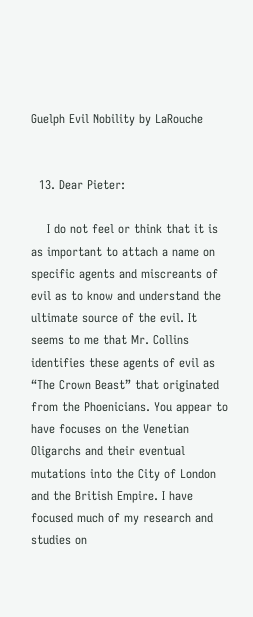Guelph Evil Nobility by LaRouche


  13. Dear Pieter:

    I do not feel or think that it is as important to attach a name on specific agents and miscreants of evil as to know and understand the ultimate source of the evil. It seems to me that Mr. Collins identifies these agents of evil as “The Crown Beast” that originated from the Phoenicians. You appear to have focuses on the Venetian Oligarchs and their eventual mutations into the City of London and the British Empire. I have focused much of my research and studies on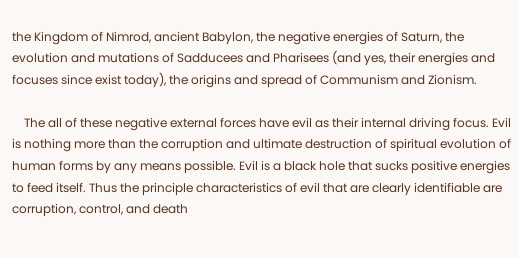the Kingdom of Nimrod, ancient Babylon, the negative energies of Saturn, the evolution and mutations of Sadducees and Pharisees (and yes, their energies and focuses since exist today), the origins and spread of Communism and Zionism.

    The all of these negative external forces have evil as their internal driving focus. Evil is nothing more than the corruption and ultimate destruction of spiritual evolution of human forms by any means possible. Evil is a black hole that sucks positive energies to feed itself. Thus the principle characteristics of evil that are clearly identifiable are corruption, control, and death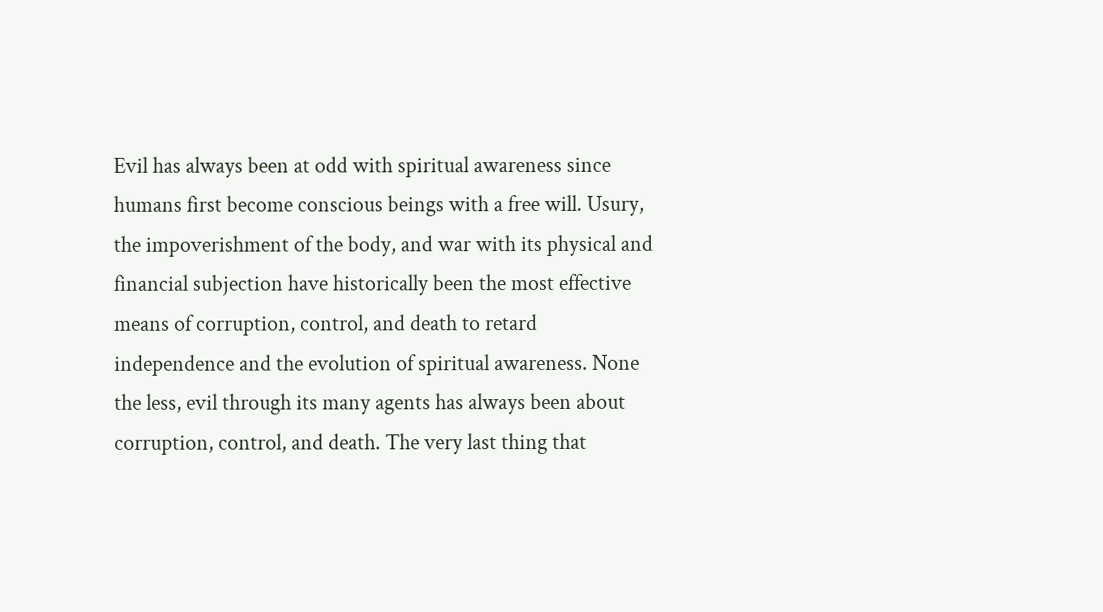Evil has always been at odd with spiritual awareness since humans first become conscious beings with a free will. Usury, the impoverishment of the body, and war with its physical and financial subjection have historically been the most effective means of corruption, control, and death to retard independence and the evolution of spiritual awareness. None the less, evil through its many agents has always been about corruption, control, and death. The very last thing that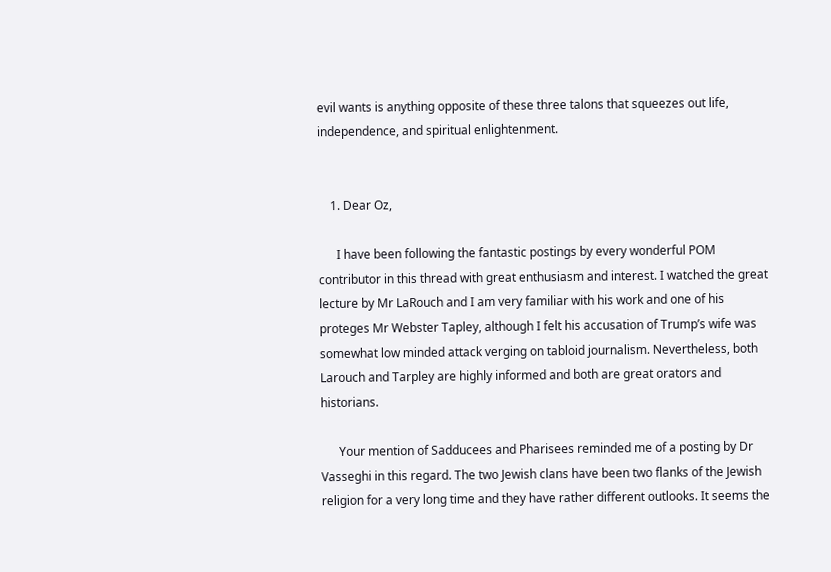evil wants is anything opposite of these three talons that squeezes out life, independence, and spiritual enlightenment.


    1. Dear Oz,

      I have been following the fantastic postings by every wonderful POM contributor in this thread with great enthusiasm and interest. I watched the great lecture by Mr LaRouch and I am very familiar with his work and one of his proteges Mr Webster Tapley, although I felt his accusation of Trump’s wife was somewhat low minded attack verging on tabloid journalism. Nevertheless, both Larouch and Tarpley are highly informed and both are great orators and historians.

      Your mention of Sadducees and Pharisees reminded me of a posting by Dr Vasseghi in this regard. The two Jewish clans have been two flanks of the Jewish religion for a very long time and they have rather different outlooks. It seems the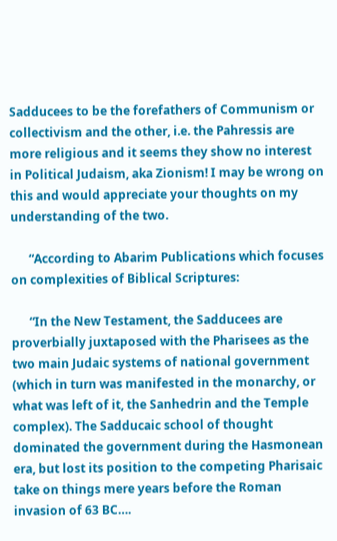Sadducees to be the forefathers of Communism or collectivism and the other, i.e. the Pahressis are more religious and it seems they show no interest in Political Judaism, aka Zionism! I may be wrong on this and would appreciate your thoughts on my understanding of the two.

      “According to Abarim Publications which focuses on complexities of Biblical Scriptures:

      “In the New Testament, the Sadducees are proverbially juxtaposed with the Pharisees as the two main Judaic systems of national government (which in turn was manifested in the monarchy, or what was left of it, the Sanhedrin and the Temple complex). The Sadducaic school of thought dominated the government during the Hasmonean era, but lost its position to the competing Pharisaic take on things mere years before the Roman invasion of 63 BC….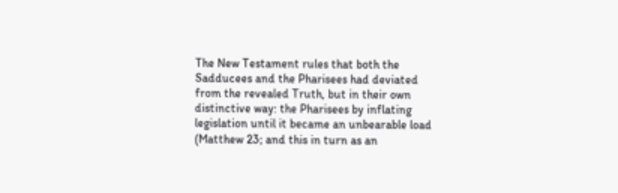The New Testament rules that both the Sadducees and the Pharisees had deviated from the revealed Truth, but in their own distinctive way: the Pharisees by inflating legislation until it became an unbearable load (Matthew 23; and this in turn as an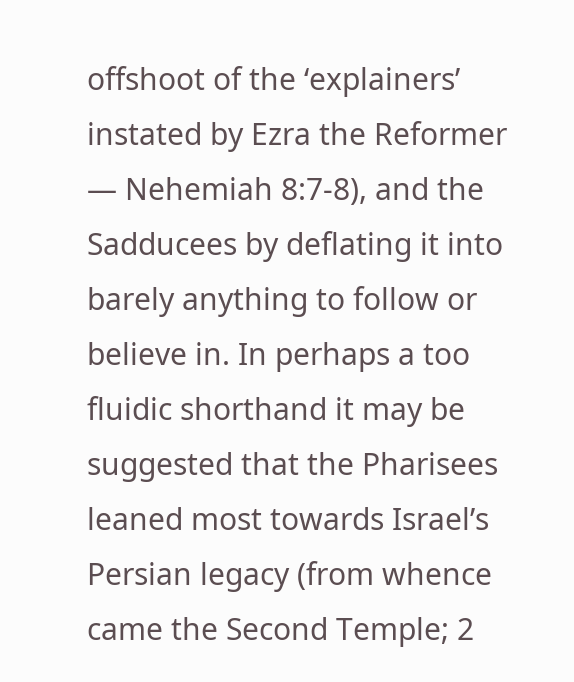offshoot of the ‘explainers’ instated by Ezra the Reformer — Nehemiah 8:7-8), and the Sadducees by deflating it into barely anything to follow or believe in. In perhaps a too fluidic shorthand it may be suggested that the Pharisees leaned most towards Israel’s Persian legacy (from whence came the Second Temple; 2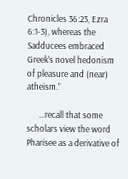Chronicles 36:23, Ezra 6:1-3), whereas the Sadducees embraced Greek’s novel hedonism of pleasure and (near) atheism.”

      …recall that some scholars view the word Pharisee as a derivative of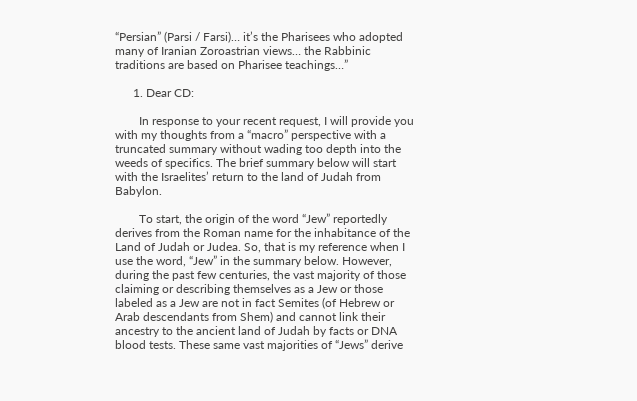“Persian” (Parsi / Farsi)… it’s the Pharisees who adopted many of Iranian Zoroastrian views… the Rabbinic traditions are based on Pharisee teachings…”

      1. Dear CD:

        In response to your recent request, I will provide you with my thoughts from a “macro” perspective with a truncated summary without wading too depth into the weeds of specifics. The brief summary below will start with the Israelites’ return to the land of Judah from Babylon.

        To start, the origin of the word “Jew” reportedly derives from the Roman name for the inhabitance of the Land of Judah or Judea. So, that is my reference when I use the word, “Jew” in the summary below. However, during the past few centuries, the vast majority of those claiming or describing themselves as a Jew or those labeled as a Jew are not in fact Semites (of Hebrew or Arab descendants from Shem) and cannot link their ancestry to the ancient land of Judah by facts or DNA blood tests. These same vast majorities of “Jews” derive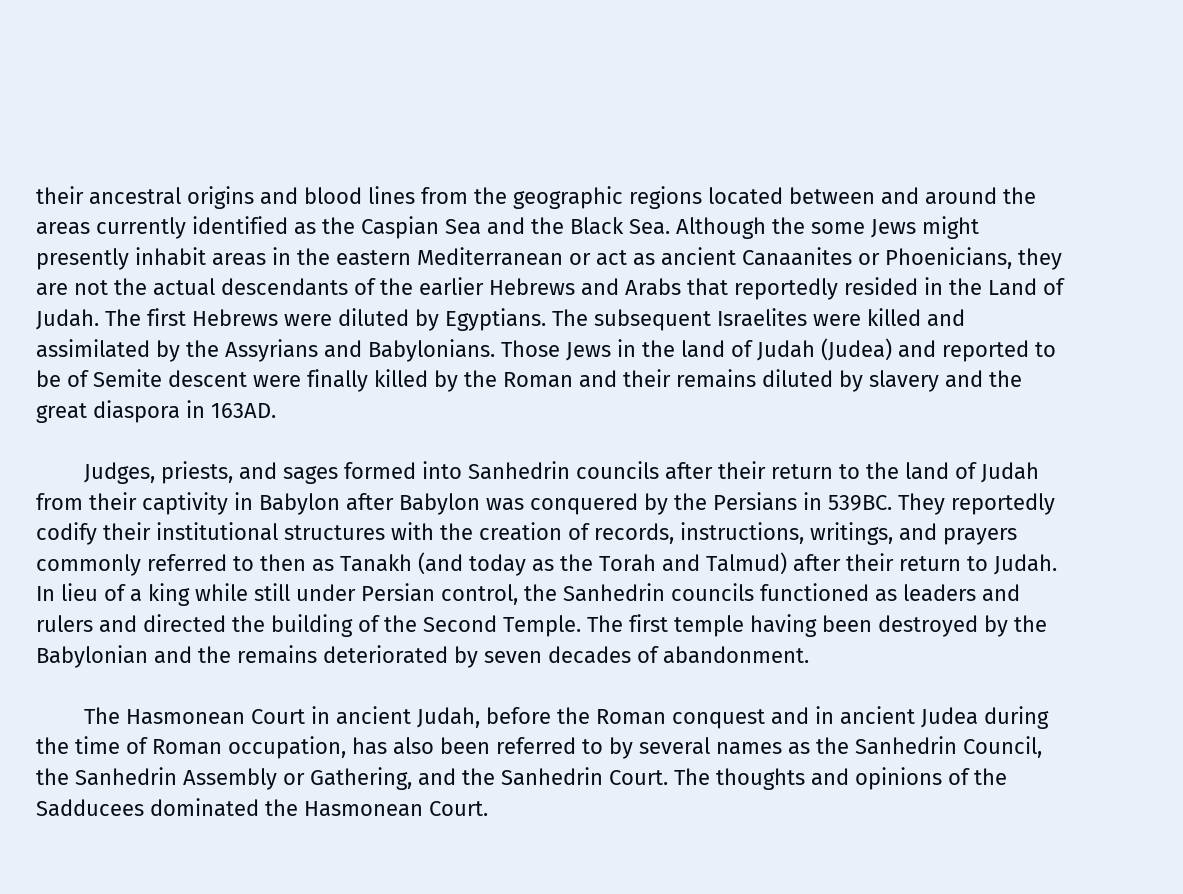their ancestral origins and blood lines from the geographic regions located between and around the areas currently identified as the Caspian Sea and the Black Sea. Although the some Jews might presently inhabit areas in the eastern Mediterranean or act as ancient Canaanites or Phoenicians, they are not the actual descendants of the earlier Hebrews and Arabs that reportedly resided in the Land of Judah. The first Hebrews were diluted by Egyptians. The subsequent Israelites were killed and assimilated by the Assyrians and Babylonians. Those Jews in the land of Judah (Judea) and reported to be of Semite descent were finally killed by the Roman and their remains diluted by slavery and the great diaspora in 163AD.

        Judges, priests, and sages formed into Sanhedrin councils after their return to the land of Judah from their captivity in Babylon after Babylon was conquered by the Persians in 539BC. They reportedly codify their institutional structures with the creation of records, instructions, writings, and prayers commonly referred to then as Tanakh (and today as the Torah and Talmud) after their return to Judah. In lieu of a king while still under Persian control, the Sanhedrin councils functioned as leaders and rulers and directed the building of the Second Temple. The first temple having been destroyed by the Babylonian and the remains deteriorated by seven decades of abandonment.

        The Hasmonean Court in ancient Judah, before the Roman conquest and in ancient Judea during the time of Roman occupation, has also been referred to by several names as the Sanhedrin Council, the Sanhedrin Assembly or Gathering, and the Sanhedrin Court. The thoughts and opinions of the Sadducees dominated the Hasmonean Court.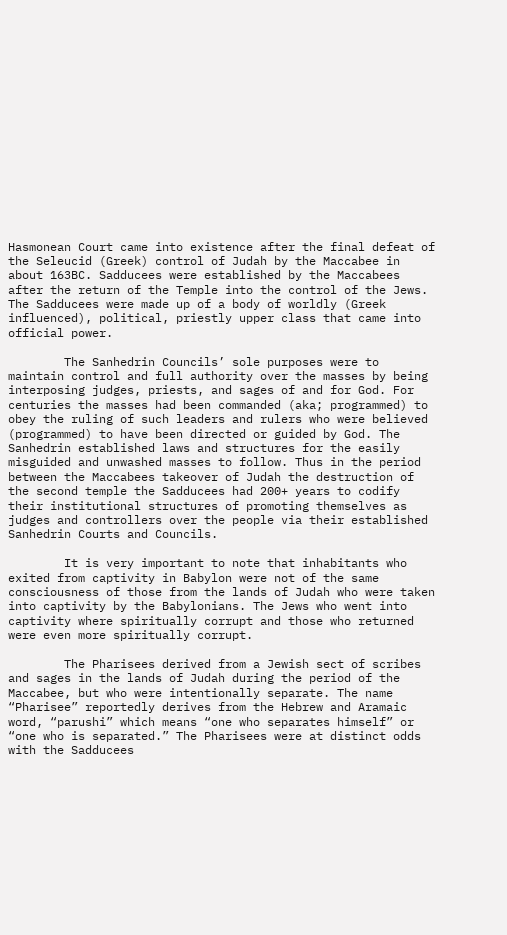Hasmonean Court came into existence after the final defeat of the Seleucid (Greek) control of Judah by the Maccabee in about 163BC. Sadducees were established by the Maccabees after the return of the Temple into the control of the Jews. The Sadducees were made up of a body of worldly (Greek influenced), political, priestly upper class that came into official power.

        The Sanhedrin Councils’ sole purposes were to maintain control and full authority over the masses by being interposing judges, priests, and sages of and for God. For centuries the masses had been commanded (aka; programmed) to obey the ruling of such leaders and rulers who were believed (programmed) to have been directed or guided by God. The Sanhedrin established laws and structures for the easily misguided and unwashed masses to follow. Thus in the period between the Maccabees takeover of Judah the destruction of the second temple the Sadducees had 200+ years to codify their institutional structures of promoting themselves as judges and controllers over the people via their established Sanhedrin Courts and Councils.

        It is very important to note that inhabitants who exited from captivity in Babylon were not of the same consciousness of those from the lands of Judah who were taken into captivity by the Babylonians. The Jews who went into captivity where spiritually corrupt and those who returned were even more spiritually corrupt.

        The Pharisees derived from a Jewish sect of scribes and sages in the lands of Judah during the period of the Maccabee, but who were intentionally separate. The name “Pharisee” reportedly derives from the Hebrew and Aramaic word, “parushi” which means “one who separates himself” or “one who is separated.” The Pharisees were at distinct odds with the Sadducees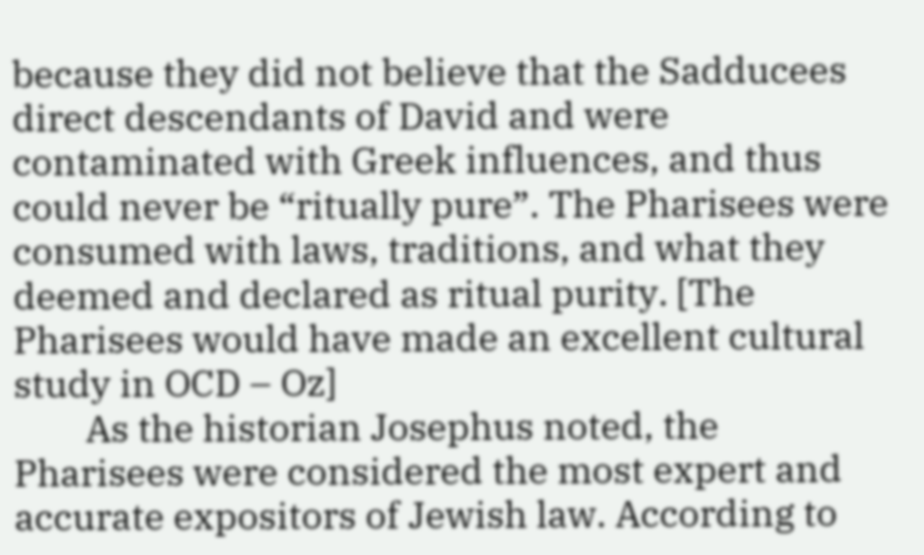because they did not believe that the Sadducees direct descendants of David and were contaminated with Greek influences, and thus could never be “ritually pure”. The Pharisees were consumed with laws, traditions, and what they deemed and declared as ritual purity. [The Pharisees would have made an excellent cultural study in OCD – Oz]
        As the historian Josephus noted, the Pharisees were considered the most expert and accurate expositors of Jewish law. According to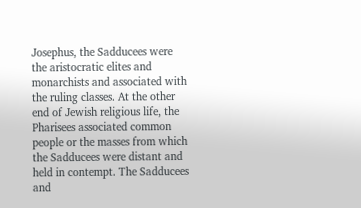Josephus, the Sadducees were the aristocratic elites and monarchists and associated with the ruling classes. At the other end of Jewish religious life, the Pharisees associated common people or the masses from which the Sadducees were distant and held in contempt. The Sadducees and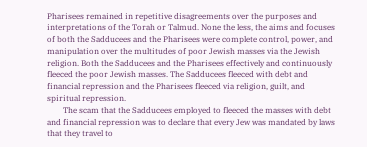Pharisees remained in repetitive disagreements over the purposes and interpretations of the Torah or Talmud. None the less, the aims and focuses of both the Sadducees and the Pharisees were complete control, power, and manipulation over the multitudes of poor Jewish masses via the Jewish religion. Both the Sadducees and the Pharisees effectively and continuously fleeced the poor Jewish masses. The Sadducees fleeced with debt and financial repression and the Pharisees fleeced via religion, guilt, and spiritual repression.
        The scam that the Sadducees employed to fleeced the masses with debt and financial repression was to declare that every Jew was mandated by laws that they travel to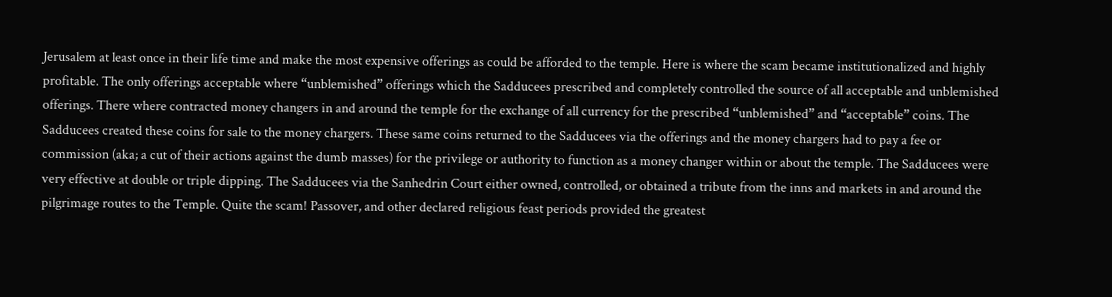Jerusalem at least once in their life time and make the most expensive offerings as could be afforded to the temple. Here is where the scam became institutionalized and highly profitable. The only offerings acceptable where “unblemished” offerings which the Sadducees prescribed and completely controlled the source of all acceptable and unblemished offerings. There where contracted money changers in and around the temple for the exchange of all currency for the prescribed “unblemished” and “acceptable” coins. The Sadducees created these coins for sale to the money chargers. These same coins returned to the Sadducees via the offerings and the money chargers had to pay a fee or commission (aka; a cut of their actions against the dumb masses) for the privilege or authority to function as a money changer within or about the temple. The Sadducees were very effective at double or triple dipping. The Sadducees via the Sanhedrin Court either owned, controlled, or obtained a tribute from the inns and markets in and around the pilgrimage routes to the Temple. Quite the scam! Passover, and other declared religious feast periods provided the greatest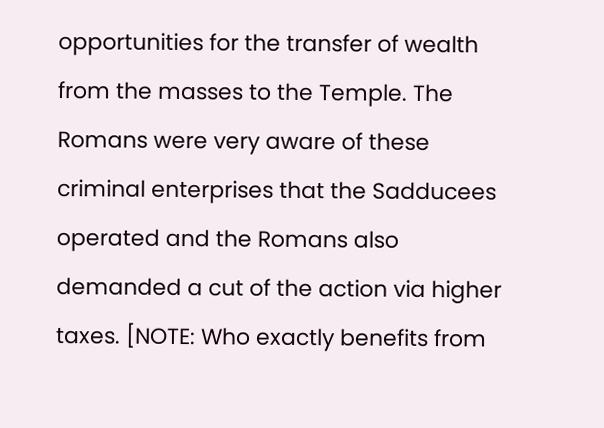opportunities for the transfer of wealth from the masses to the Temple. The Romans were very aware of these criminal enterprises that the Sadducees operated and the Romans also demanded a cut of the action via higher taxes. [NOTE: Who exactly benefits from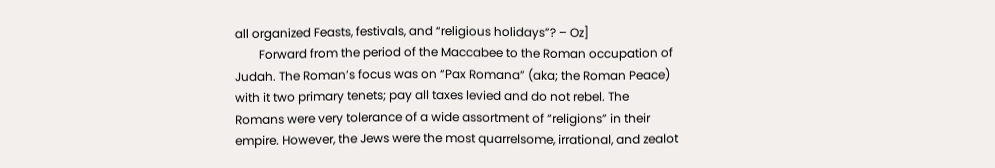all organized Feasts, festivals, and “religious holidays”? – Oz]
        Forward from the period of the Maccabee to the Roman occupation of Judah. The Roman’s focus was on “Pax Romana” (aka; the Roman Peace) with it two primary tenets; pay all taxes levied and do not rebel. The Romans were very tolerance of a wide assortment of “religions” in their empire. However, the Jews were the most quarrelsome, irrational, and zealot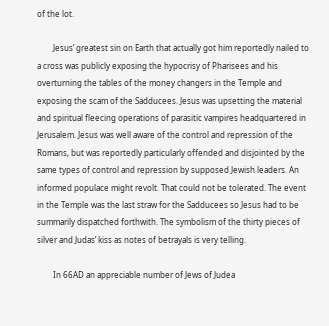of the lot.

        Jesus’ greatest sin on Earth that actually got him reportedly nailed to a cross was publicly exposing the hypocrisy of Pharisees and his overturning the tables of the money changers in the Temple and exposing the scam of the Sadducees. Jesus was upsetting the material and spiritual fleecing operations of parasitic vampires headquartered in Jerusalem. Jesus was well aware of the control and repression of the Romans, but was reportedly particularly offended and disjointed by the same types of control and repression by supposed Jewish leaders. An informed populace might revolt. That could not be tolerated. The event in the Temple was the last straw for the Sadducees so Jesus had to be summarily dispatched forthwith. The symbolism of the thirty pieces of silver and Judas’ kiss as notes of betrayals is very telling.

        In 66AD an appreciable number of Jews of Judea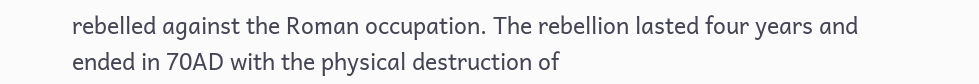rebelled against the Roman occupation. The rebellion lasted four years and ended in 70AD with the physical destruction of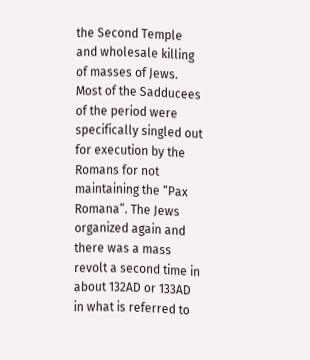the Second Temple and wholesale killing of masses of Jews. Most of the Sadducees of the period were specifically singled out for execution by the Romans for not maintaining the “Pax Romana”. The Jews organized again and there was a mass revolt a second time in about 132AD or 133AD in what is referred to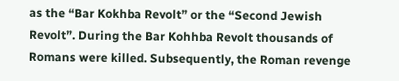as the “Bar Kokhba Revolt” or the “Second Jewish Revolt”. During the Bar Kohhba Revolt thousands of Romans were killed. Subsequently, the Roman revenge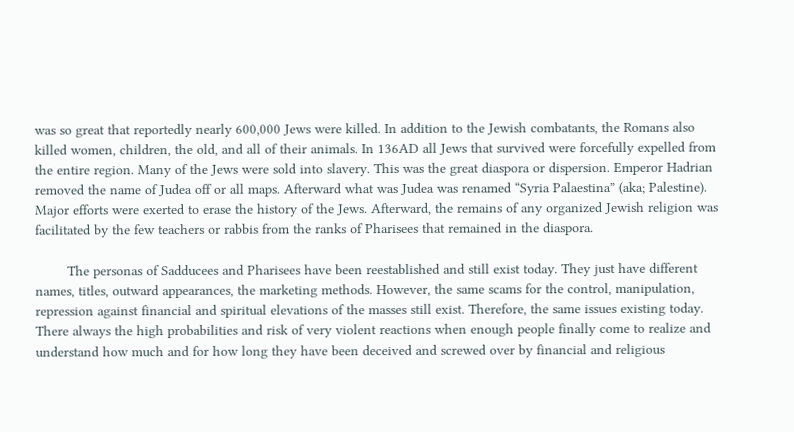was so great that reportedly nearly 600,000 Jews were killed. In addition to the Jewish combatants, the Romans also killed women, children, the old, and all of their animals. In 136AD all Jews that survived were forcefully expelled from the entire region. Many of the Jews were sold into slavery. This was the great diaspora or dispersion. Emperor Hadrian removed the name of Judea off or all maps. Afterward what was Judea was renamed “Syria Palaestina” (aka; Palestine). Major efforts were exerted to erase the history of the Jews. Afterward, the remains of any organized Jewish religion was facilitated by the few teachers or rabbis from the ranks of Pharisees that remained in the diaspora.

        The personas of Sadducees and Pharisees have been reestablished and still exist today. They just have different names, titles, outward appearances, the marketing methods. However, the same scams for the control, manipulation, repression against financial and spiritual elevations of the masses still exist. Therefore, the same issues existing today. There always the high probabilities and risk of very violent reactions when enough people finally come to realize and understand how much and for how long they have been deceived and screwed over by financial and religious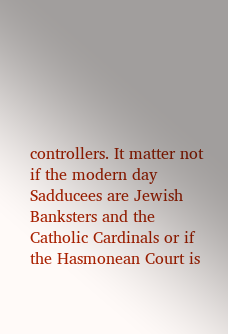controllers. It matter not if the modern day Sadducees are Jewish Banksters and the Catholic Cardinals or if the Hasmonean Court is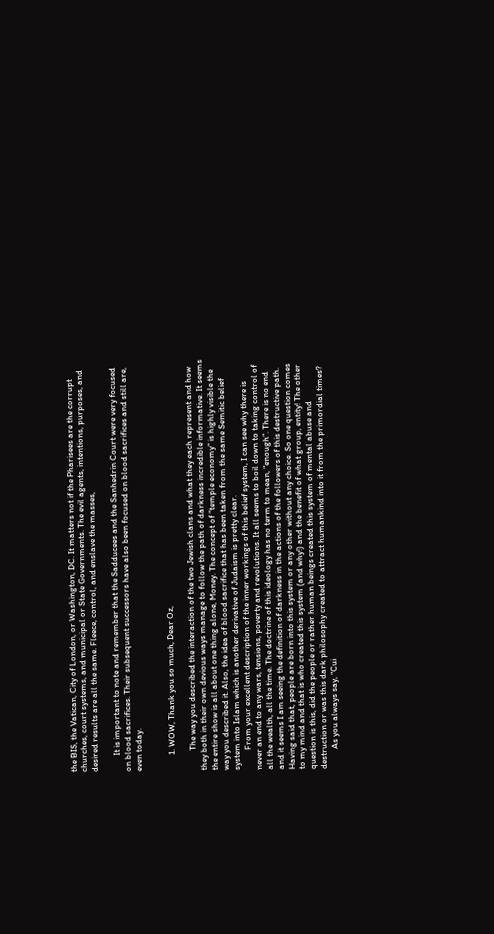the BIS, the Vatican, City of London, or Washington, DC. It matters not if the Pharisees are the corrupt churches, court systems, and municipal or State Governments. The evil agents, intentions, purposes, and desired results are all the same. Fleece, control, and enslave the masses,

        It is important to note and remember that the Sadducees and the Sanhedrin Court were very focused on blood sacrifices. Their subsequent successors have also been focused on blood sacrifices and still are, even today.


        1. WOW, Thank you so much, Dear Oz,

          The way you described the interaction of the two Jewish clans and what they each represent and how they both in their own devious ways manage to follow the path of darkness incredible informative. It seems the entire show is all about one thing alone, Money. The concept of “temple economy” is highly visible the way you described it. Also, the idea of blood sacrifice that has been taken from the same Semitic belief system into Islam which is another derivative of Judaism is pretty clear.
          From your excellent description of the inner workings of this belief system, I can see why there is never an end to any wars, tensions, poverty and revolutions. It all seems to boil down to taking control of all the wealth, all the time. The doctrine of this ideology has no term to mean, “enough”. There is no end and it seems I am seeing the definition of darkness in the actions of the followers of this destructive path. Having said that, people are born into this system or any other without any choice. So one question comes to my mind and that is who created this system (and why!) and the benefit of what group, entity! The other question is this, did the people or rather human beings created this system of mental abuse and destruction or was this dark philosophy created to attract humankind into it from the primordial times?
          As you always say, “Cui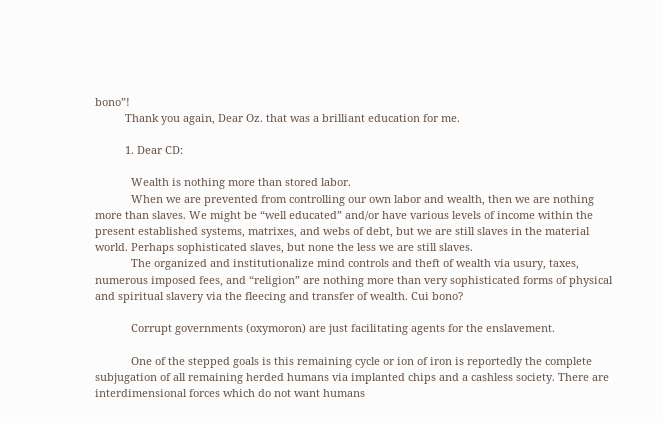bono”!
          Thank you again, Dear Oz. that was a brilliant education for me.

          1. Dear CD:

            Wealth is nothing more than stored labor.
            When we are prevented from controlling our own labor and wealth, then we are nothing more than slaves. We might be “well educated” and/or have various levels of income within the present established systems, matrixes, and webs of debt, but we are still slaves in the material world. Perhaps sophisticated slaves, but none the less we are still slaves.
            The organized and institutionalize mind controls and theft of wealth via usury, taxes, numerous imposed fees, and “religion” are nothing more than very sophisticated forms of physical and spiritual slavery via the fleecing and transfer of wealth. Cui bono?

            Corrupt governments (oxymoron) are just facilitating agents for the enslavement.

            One of the stepped goals is this remaining cycle or ion of iron is reportedly the complete subjugation of all remaining herded humans via implanted chips and a cashless society. There are interdimensional forces which do not want humans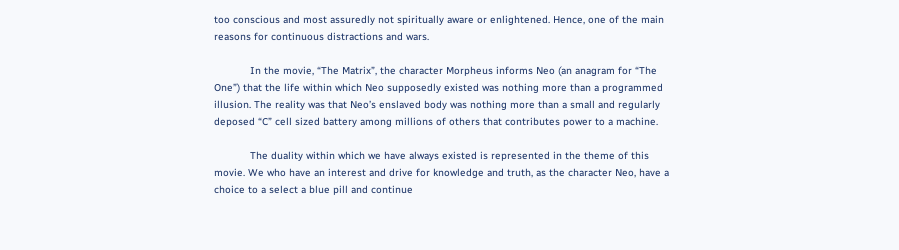too conscious and most assuredly not spiritually aware or enlightened. Hence, one of the main reasons for continuous distractions and wars.

            In the movie, “The Matrix”, the character Morpheus informs Neo (an anagram for “The One”) that the life within which Neo supposedly existed was nothing more than a programmed illusion. The reality was that Neo’s enslaved body was nothing more than a small and regularly deposed “C” cell sized battery among millions of others that contributes power to a machine.

            The duality within which we have always existed is represented in the theme of this movie. We who have an interest and drive for knowledge and truth, as the character Neo, have a choice to a select a blue pill and continue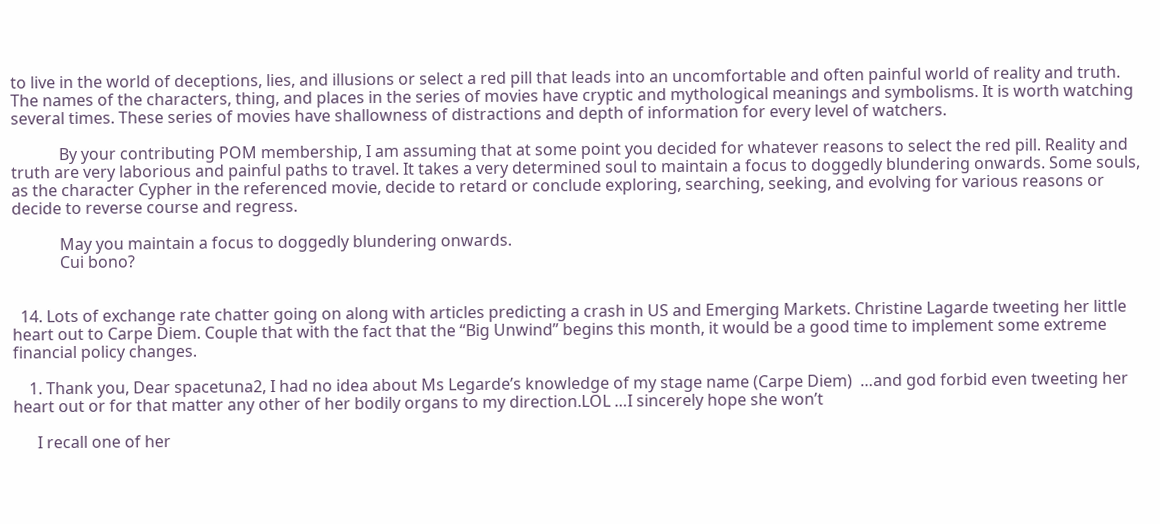to live in the world of deceptions, lies, and illusions or select a red pill that leads into an uncomfortable and often painful world of reality and truth. The names of the characters, thing, and places in the series of movies have cryptic and mythological meanings and symbolisms. It is worth watching several times. These series of movies have shallowness of distractions and depth of information for every level of watchers.

            By your contributing POM membership, I am assuming that at some point you decided for whatever reasons to select the red pill. Reality and truth are very laborious and painful paths to travel. It takes a very determined soul to maintain a focus to doggedly blundering onwards. Some souls, as the character Cypher in the referenced movie, decide to retard or conclude exploring, searching, seeking, and evolving for various reasons or decide to reverse course and regress.

            May you maintain a focus to doggedly blundering onwards.
            Cui bono?


  14. Lots of exchange rate chatter going on along with articles predicting a crash in US and Emerging Markets. Christine Lagarde tweeting her little heart out to Carpe Diem. Couple that with the fact that the “Big Unwind” begins this month, it would be a good time to implement some extreme financial policy changes.

    1. Thank you, Dear spacetuna2, I had no idea about Ms Legarde’s knowledge of my stage name (Carpe Diem)  …and god forbid even tweeting her heart out or for that matter any other of her bodily organs to my direction.LOL …I sincerely hope she won’t

      I recall one of her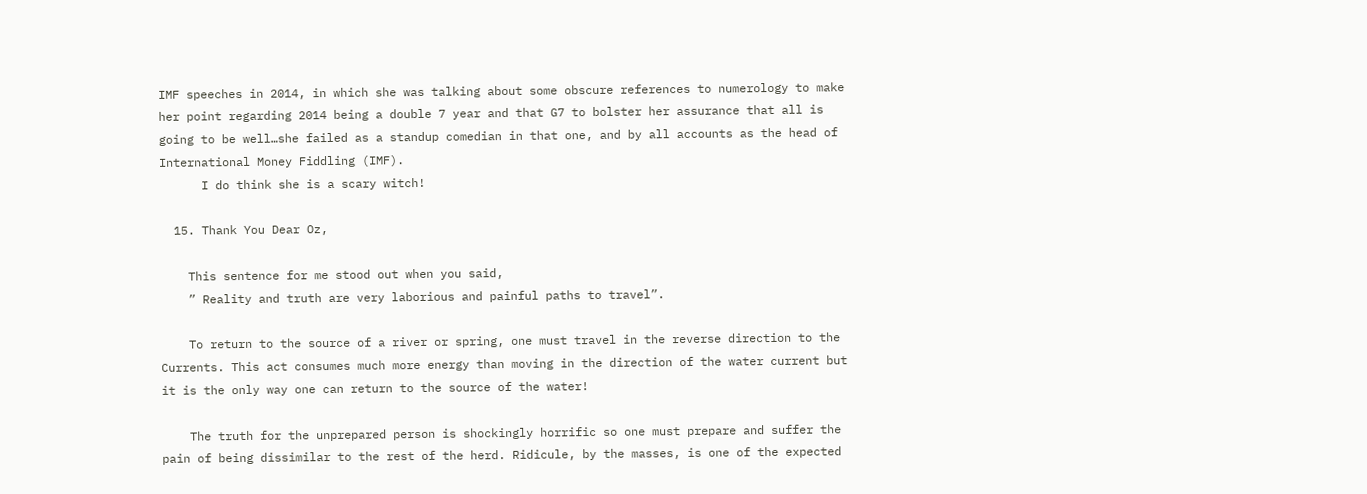IMF speeches in 2014, in which she was talking about some obscure references to numerology to make her point regarding 2014 being a double 7 year and that G7 to bolster her assurance that all is going to be well…she failed as a standup comedian in that one, and by all accounts as the head of International Money Fiddling (IMF).
      I do think she is a scary witch!

  15. Thank You Dear Oz,

    This sentence for me stood out when you said,
    ” Reality and truth are very laborious and painful paths to travel”.

    To return to the source of a river or spring, one must travel in the reverse direction to the Currents. This act consumes much more energy than moving in the direction of the water current but it is the only way one can return to the source of the water!

    The truth for the unprepared person is shockingly horrific so one must prepare and suffer the pain of being dissimilar to the rest of the herd. Ridicule, by the masses, is one of the expected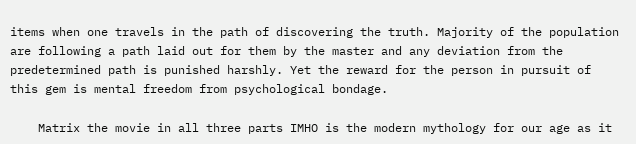items when one travels in the path of discovering the truth. Majority of the population are following a path laid out for them by the master and any deviation from the predetermined path is punished harshly. Yet the reward for the person in pursuit of this gem is mental freedom from psychological bondage.

    Matrix the movie in all three parts IMHO is the modern mythology for our age as it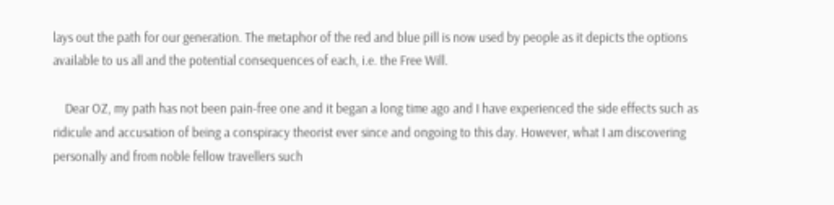lays out the path for our generation. The metaphor of the red and blue pill is now used by people as it depicts the options available to us all and the potential consequences of each, i.e. the Free Will.

    Dear OZ, my path has not been pain-free one and it began a long time ago and I have experienced the side effects such as ridicule and accusation of being a conspiracy theorist ever since and ongoing to this day. However, what I am discovering personally and from noble fellow travellers such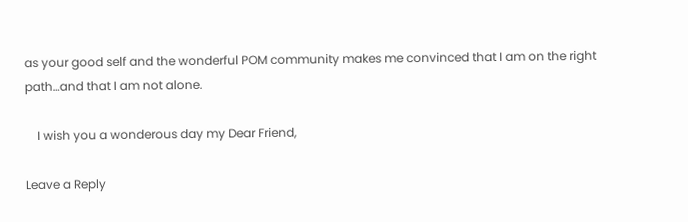as your good self and the wonderful POM community makes me convinced that I am on the right path…and that I am not alone.

    I wish you a wonderous day my Dear Friend,

Leave a Reply